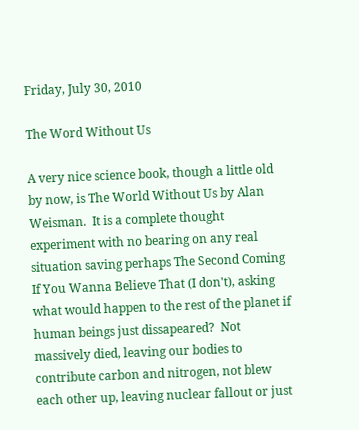Friday, July 30, 2010

The Word Without Us

A very nice science book, though a little old by now, is The World Without Us by Alan Weisman.  It is a complete thought experiment with no bearing on any real situation saving perhaps The Second Coming If You Wanna Believe That (I don't), asking what would happen to the rest of the planet if human beings just dissapeared?  Not massively died, leaving our bodies to contribute carbon and nitrogen, not blew each other up, leaving nuclear fallout or just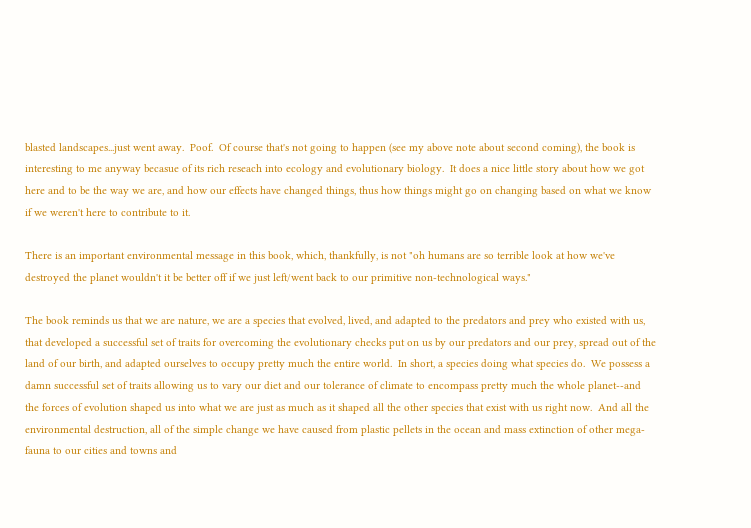blasted landscapes...just went away.  Poof.  Of course that's not going to happen (see my above note about second coming), the book is interesting to me anyway becasue of its rich reseach into ecology and evolutionary biology.  It does a nice little story about how we got here and to be the way we are, and how our effects have changed things, thus how things might go on changing based on what we know if we weren't here to contribute to it.

There is an important environmental message in this book, which, thankfully, is not "oh humans are so terrible look at how we've destroyed the planet wouldn't it be better off if we just left/went back to our primitive non-technological ways."

The book reminds us that we are nature, we are a species that evolved, lived, and adapted to the predators and prey who existed with us, that developed a successful set of traits for overcoming the evolutionary checks put on us by our predators and our prey, spread out of the land of our birth, and adapted ourselves to occupy pretty much the entire world.  In short, a species doing what species do.  We possess a damn successful set of traits allowing us to vary our diet and our tolerance of climate to encompass pretty much the whole planet--and the forces of evolution shaped us into what we are just as much as it shaped all the other species that exist with us right now.  And all the environmental destruction, all of the simple change we have caused from plastic pellets in the ocean and mass extinction of other mega-fauna to our cities and towns and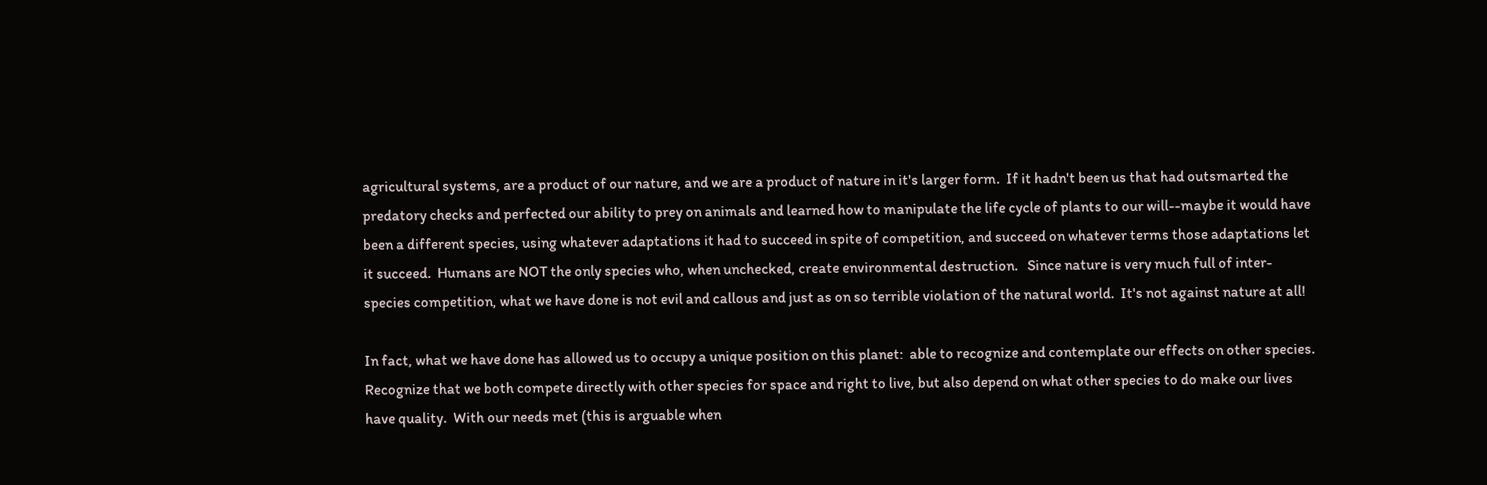agricultural systems, are a product of our nature, and we are a product of nature in it's larger form.  If it hadn't been us that had outsmarted the predatory checks and perfected our ability to prey on animals and learned how to manipulate the life cycle of plants to our will--maybe it would have been a different species, using whatever adaptations it had to succeed in spite of competition, and succeed on whatever terms those adaptations let it succeed.  Humans are NOT the only species who, when unchecked, create environmental destruction.   Since nature is very much full of inter-species competition, what we have done is not evil and callous and just as on so terrible violation of the natural world.  It's not against nature at all!

In fact, what we have done has allowed us to occupy a unique position on this planet:  able to recognize and contemplate our effects on other species.  Recognize that we both compete directly with other species for space and right to live, but also depend on what other species to do make our lives have quality.  With our needs met (this is arguable when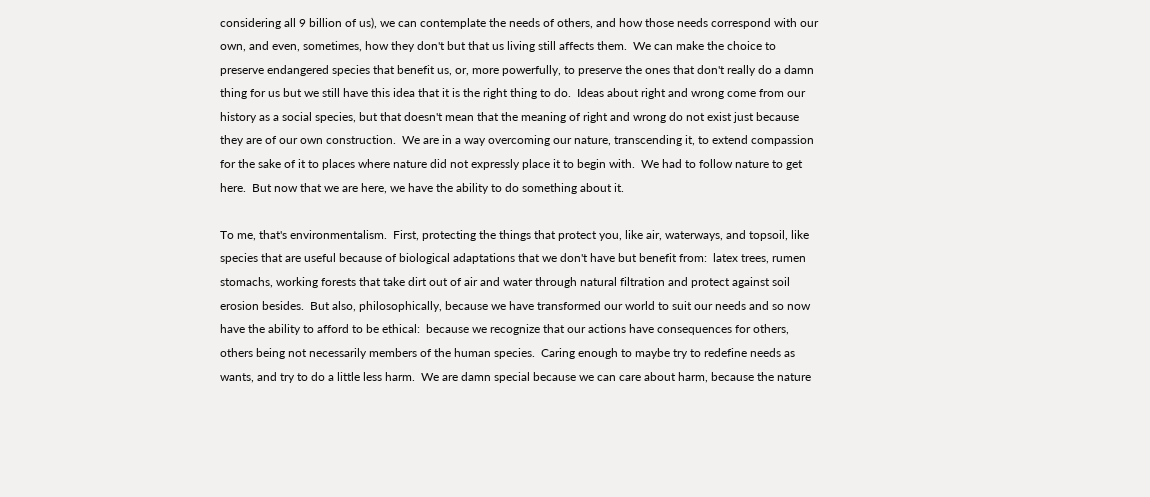considering all 9 billion of us), we can contemplate the needs of others, and how those needs correspond with our own, and even, sometimes, how they don't but that us living still affects them.  We can make the choice to preserve endangered species that benefit us, or, more powerfully, to preserve the ones that don't really do a damn thing for us but we still have this idea that it is the right thing to do.  Ideas about right and wrong come from our history as a social species, but that doesn't mean that the meaning of right and wrong do not exist just because they are of our own construction.  We are in a way overcoming our nature, transcending it, to extend compassion for the sake of it to places where nature did not expressly place it to begin with.  We had to follow nature to get here.  But now that we are here, we have the ability to do something about it.

To me, that's environmentalism.  First, protecting the things that protect you, like air, waterways, and topsoil, like species that are useful because of biological adaptations that we don't have but benefit from:  latex trees, rumen stomachs, working forests that take dirt out of air and water through natural filtration and protect against soil erosion besides.  But also, philosophically, because we have transformed our world to suit our needs and so now have the ability to afford to be ethical:  because we recognize that our actions have consequences for others, others being not necessarily members of the human species.  Caring enough to maybe try to redefine needs as wants, and try to do a little less harm.  We are damn special because we can care about harm, because the nature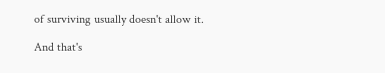of surviving usually doesn't allow it.

And that's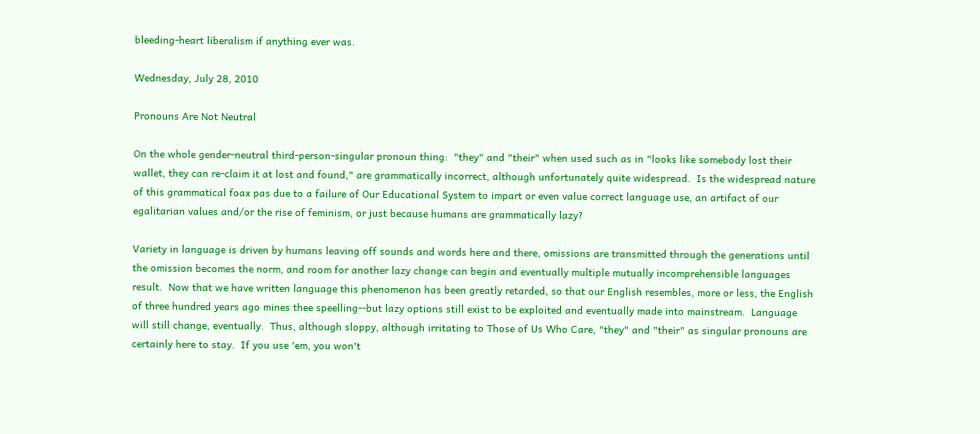bleeding-heart liberalism if anything ever was.

Wednesday, July 28, 2010

Pronouns Are Not Neutral

On the whole gender-neutral third-person-singular pronoun thing:  "they" and "their" when used such as in "looks like somebody lost their wallet, they can re-claim it at lost and found," are grammatically incorrect, although unfortunately quite widespread.  Is the widespread nature of this grammatical foax pas due to a failure of Our Educational System to impart or even value correct language use, an artifact of our egalitarian values and/or the rise of feminism, or just because humans are grammatically lazy?

Variety in language is driven by humans leaving off sounds and words here and there, omissions are transmitted through the generations until the omission becomes the norm, and room for another lazy change can begin and eventually multiple mutually incomprehensible languages result.  Now that we have written language this phenomenon has been greatly retarded, so that our English resembles, more or less, the English of three hundred years ago mines thee speelling--but lazy options still exist to be exploited and eventually made into mainstream.  Language will still change, eventually.  Thus, although sloppy, although irritating to Those of Us Who Care, "they" and "their" as singular pronouns are certainly here to stay.  If you use 'em, you won't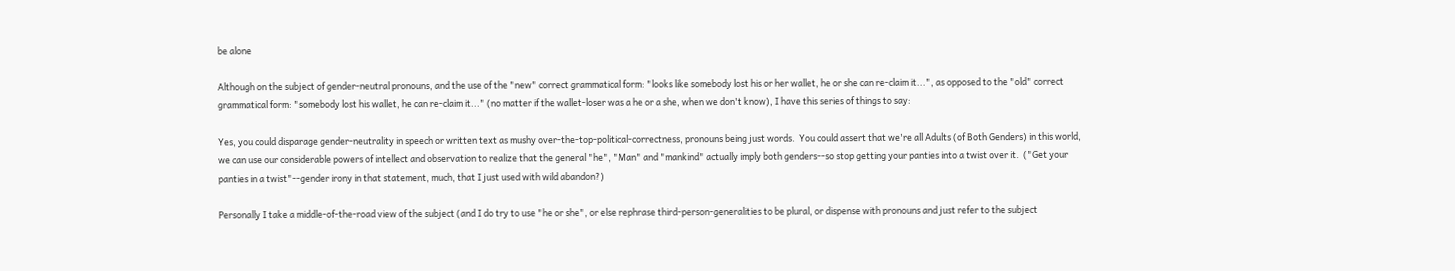be alone

Although on the subject of gender-neutral pronouns, and the use of the "new" correct grammatical form: "looks like somebody lost his or her wallet, he or she can re-claim it...", as opposed to the "old" correct grammatical form: "somebody lost his wallet, he can re-claim it..." (no matter if the wallet-loser was a he or a she, when we don't know), I have this series of things to say:

Yes, you could disparage gender-neutrality in speech or written text as mushy over-the-top-political-correctness, pronouns being just words.  You could assert that we're all Adults (of Both Genders) in this world, we can use our considerable powers of intellect and observation to realize that the general "he", "Man" and "mankind" actually imply both genders--so stop getting your panties into a twist over it.  ("Get your panties in a twist"--gender irony in that statement, much, that I just used with wild abandon?)

Personally I take a middle-of-the-road view of the subject (and I do try to use "he or she", or else rephrase third-person-generalities to be plural, or dispense with pronouns and just refer to the subject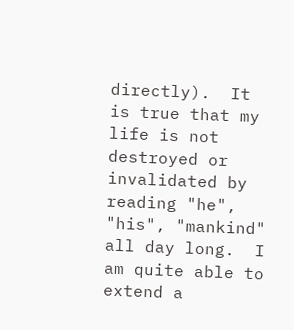directly).  It is true that my life is not destroyed or invalidated by reading "he", "his", "mankind" all day long.  I am quite able to extend a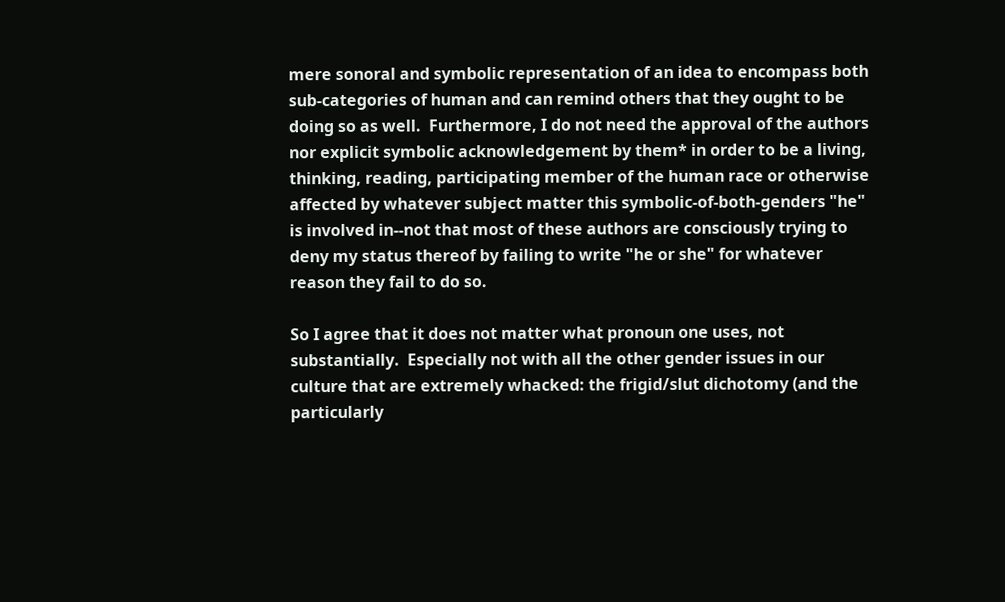mere sonoral and symbolic representation of an idea to encompass both sub-categories of human and can remind others that they ought to be doing so as well.  Furthermore, I do not need the approval of the authors nor explicit symbolic acknowledgement by them* in order to be a living, thinking, reading, participating member of the human race or otherwise affected by whatever subject matter this symbolic-of-both-genders "he" is involved in--not that most of these authors are consciously trying to deny my status thereof by failing to write "he or she" for whatever reason they fail to do so.

So I agree that it does not matter what pronoun one uses, not substantially.  Especially not with all the other gender issues in our culture that are extremely whacked: the frigid/slut dichotomy (and the particularly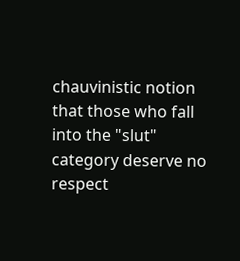chauvinistic notion that those who fall into the "slut" category deserve no respect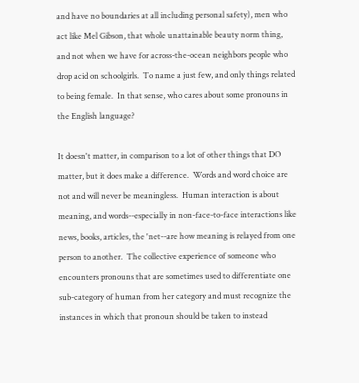and have no boundaries at all including personal safety), men who act like Mel Gibson, that whole unattainable beauty norm thing, and not when we have for across-the-ocean neighbors people who drop acid on schoolgirls.  To name a just few, and only things related to being female.  In that sense, who cares about some pronouns in the English language?

It doesn't matter, in comparison to a lot of other things that DO matter, but it does make a difference.  Words and word choice are not and will never be meaningless.  Human interaction is about meaning, and words--especially in non-face-to-face interactions like news, books, articles, the 'net--are how meaning is relayed from one person to another.  The collective experience of someone who encounters pronouns that are sometimes used to differentiate one sub-category of human from her category and must recognize the instances in which that pronoun should be taken to instead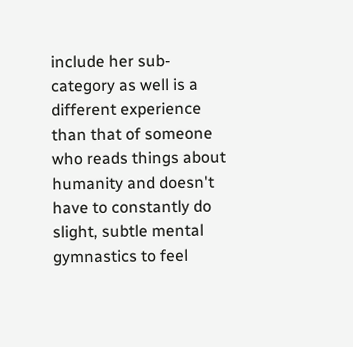include her sub-category as well is a different experience than that of someone who reads things about humanity and doesn't have to constantly do slight, subtle mental gymnastics to feel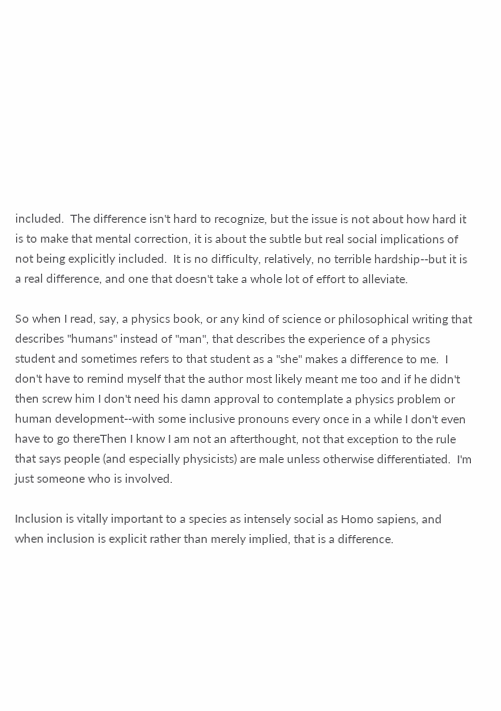included.  The difference isn't hard to recognize, but the issue is not about how hard it is to make that mental correction, it is about the subtle but real social implications of not being explicitly included.  It is no difficulty, relatively, no terrible hardship--but it is a real difference, and one that doesn't take a whole lot of effort to alleviate.

So when I read, say, a physics book, or any kind of science or philosophical writing that describes "humans" instead of "man", that describes the experience of a physics student and sometimes refers to that student as a "she" makes a difference to me.  I don't have to remind myself that the author most likely meant me too and if he didn't then screw him I don't need his damn approval to contemplate a physics problem or human development--with some inclusive pronouns every once in a while I don't even have to go thereThen I know I am not an afterthought, not that exception to the rule that says people (and especially physicists) are male unless otherwise differentiated.  I'm just someone who is involved.

Inclusion is vitally important to a species as intensely social as Homo sapiens, and when inclusion is explicit rather than merely implied, that is a difference.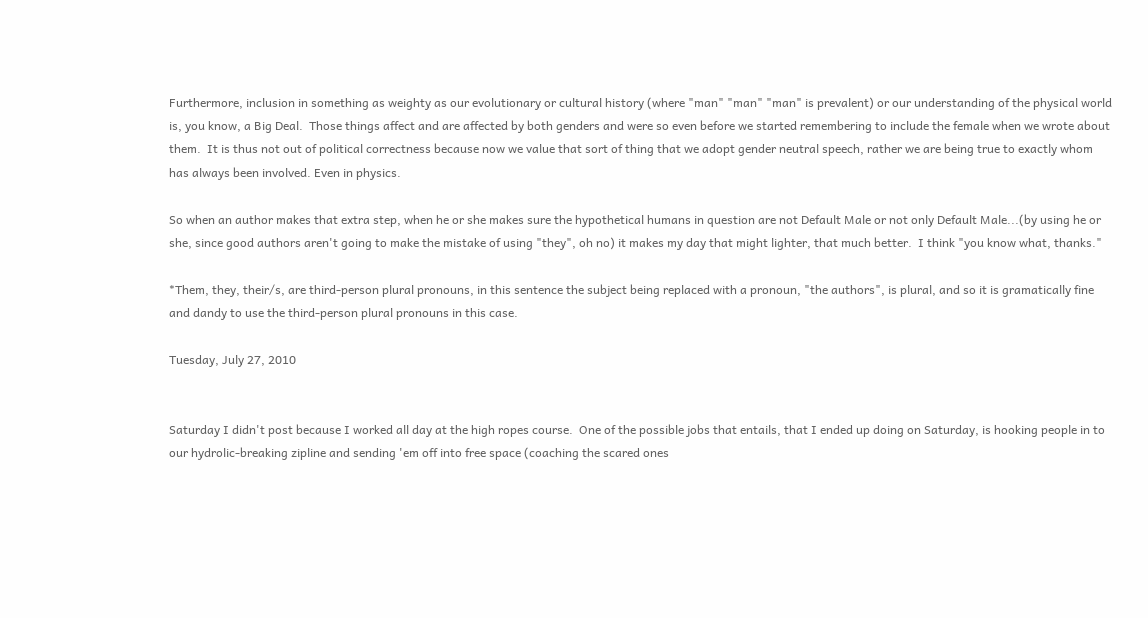Furthermore, inclusion in something as weighty as our evolutionary or cultural history (where "man" "man" "man" is prevalent) or our understanding of the physical world is, you know, a Big Deal.  Those things affect and are affected by both genders and were so even before we started remembering to include the female when we wrote about them.  It is thus not out of political correctness because now we value that sort of thing that we adopt gender neutral speech, rather we are being true to exactly whom has always been involved. Even in physics.

So when an author makes that extra step, when he or she makes sure the hypothetical humans in question are not Default Male or not only Default Male...(by using he or she, since good authors aren't going to make the mistake of using "they", oh no) it makes my day that might lighter, that much better.  I think "you know what, thanks."

*Them, they, their/s, are third-person plural pronouns, in this sentence the subject being replaced with a pronoun, "the authors", is plural, and so it is gramatically fine and dandy to use the third-person plural pronouns in this case.

Tuesday, July 27, 2010


Saturday I didn't post because I worked all day at the high ropes course.  One of the possible jobs that entails, that I ended up doing on Saturday, is hooking people in to our hydrolic-breaking zipline and sending 'em off into free space (coaching the scared ones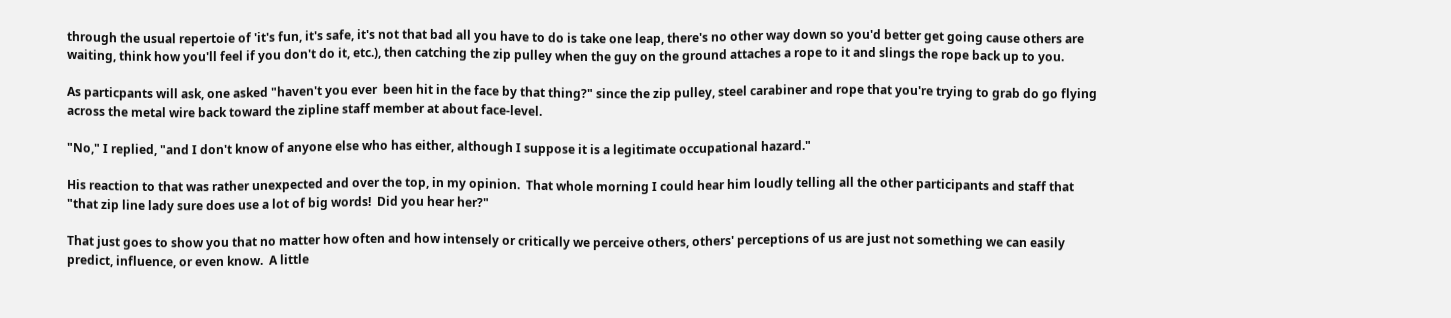through the usual repertoie of 'it's fun, it's safe, it's not that bad all you have to do is take one leap, there's no other way down so you'd better get going cause others are waiting, think how you'll feel if you don't do it, etc.), then catching the zip pulley when the guy on the ground attaches a rope to it and slings the rope back up to you.

As particpants will ask, one asked "haven't you ever  been hit in the face by that thing?" since the zip pulley, steel carabiner and rope that you're trying to grab do go flying across the metal wire back toward the zipline staff member at about face-level.

"No," I replied, "and I don't know of anyone else who has either, although I suppose it is a legitimate occupational hazard."

His reaction to that was rather unexpected and over the top, in my opinion.  That whole morning I could hear him loudly telling all the other participants and staff that "that zip line lady sure does use a lot of big words!  Did you hear her?"

That just goes to show you that no matter how often and how intensely or critically we perceive others, others' perceptions of us are just not something we can easily predict, influence, or even know.  A little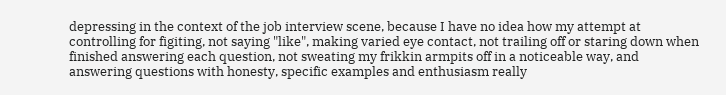depressing in the context of the job interview scene, because I have no idea how my attempt at controlling for figiting, not saying "like", making varied eye contact, not trailing off or staring down when finished answering each question, not sweating my frikkin armpits off in a noticeable way, and answering questions with honesty, specific examples and enthusiasm really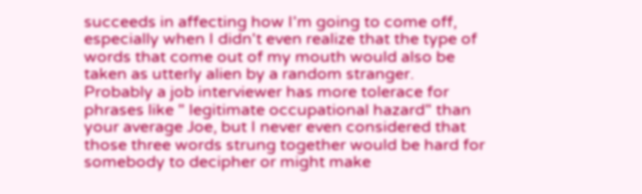succeeds in affecting how I'm going to come off, especially when I didn't even realize that the type of words that come out of my mouth would also be taken as utterly alien by a random stranger.  Probably a job interviewer has more tolerace for phrases like " legitimate occupational hazard" than your average Joe, but I never even considered that those three words strung together would be hard for somebody to decipher or might make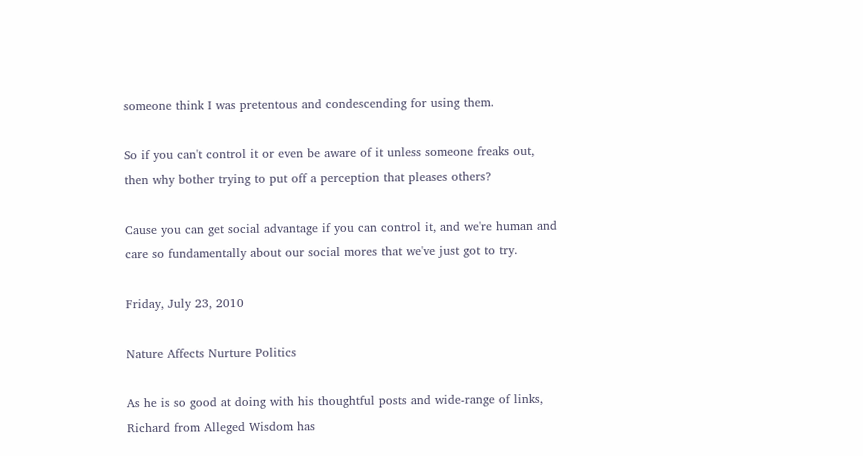someone think I was pretentous and condescending for using them.

So if you can't control it or even be aware of it unless someone freaks out, then why bother trying to put off a perception that pleases others?

Cause you can get social advantage if you can control it, and we're human and care so fundamentally about our social mores that we've just got to try.

Friday, July 23, 2010

Nature Affects Nurture Politics

As he is so good at doing with his thoughtful posts and wide-range of links, Richard from Alleged Wisdom has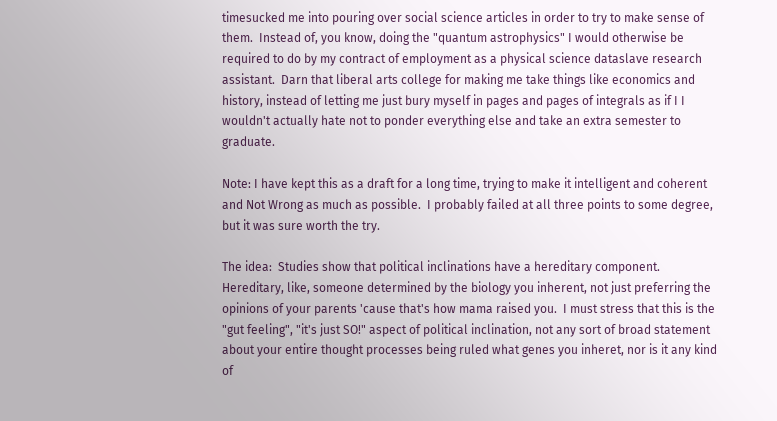timesucked me into pouring over social science articles in order to try to make sense of them.  Instead of, you know, doing the "quantum astrophysics" I would otherwise be required to do by my contract of employment as a physical science dataslave research assistant.  Darn that liberal arts college for making me take things like economics and history, instead of letting me just bury myself in pages and pages of integrals as if I I wouldn't actually hate not to ponder everything else and take an extra semester to graduate.

Note: I have kept this as a draft for a long time, trying to make it intelligent and coherent and Not Wrong as much as possible.  I probably failed at all three points to some degree, but it was sure worth the try.

The idea:  Studies show that political inclinations have a hereditary component.  Hereditary, like, someone determined by the biology you inherent, not just preferring the opinions of your parents 'cause that's how mama raised you.  I must stress that this is the  "gut feeling", "it's just SO!" aspect of political inclination, not any sort of broad statement about your entire thought processes being ruled what genes you inheret, nor is it any kind of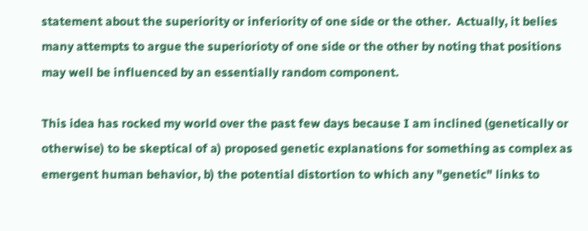statement about the superiority or inferiority of one side or the other.  Actually, it belies many attempts to argue the superiorioty of one side or the other by noting that positions may well be influenced by an essentially random component.

This idea has rocked my world over the past few days because I am inclined (genetically or otherwise) to be skeptical of a) proposed genetic explanations for something as complex as emergent human behavior, b) the potential distortion to which any "genetic" links to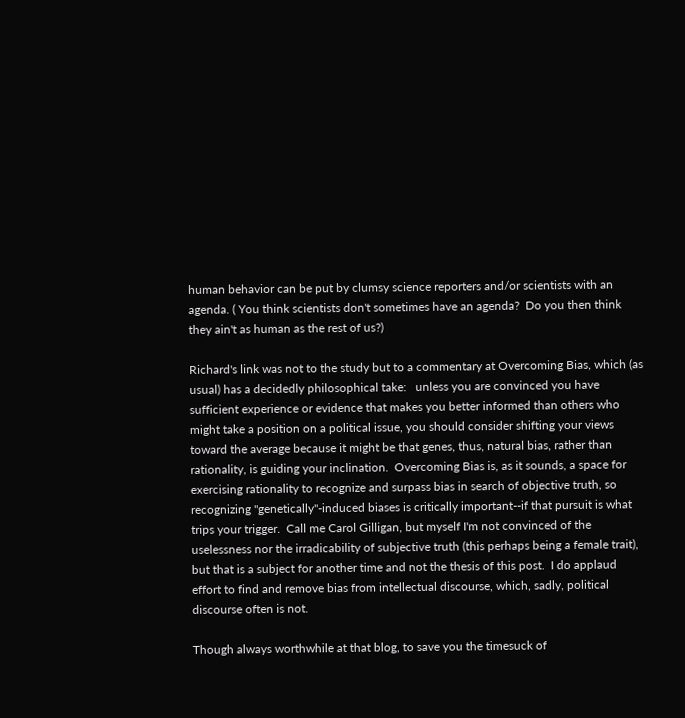human behavior can be put by clumsy science reporters and/or scientists with an agenda. ( You think scientists don't sometimes have an agenda?  Do you then think they ain't as human as the rest of us?)

Richard's link was not to the study but to a commentary at Overcoming Bias, which (as usual) has a decidedly philosophical take:   unless you are convinced you have sufficient experience or evidence that makes you better informed than others who might take a position on a political issue, you should consider shifting your views toward the average because it might be that genes, thus, natural bias, rather than rationality, is guiding your inclination.  Overcoming Bias is, as it sounds, a space for exercising rationality to recognize and surpass bias in search of objective truth, so recognizing "genetically"-induced biases is critically important--if that pursuit is what trips your trigger.  Call me Carol Gilligan, but myself I'm not convinced of the uselessness nor the irradicability of subjective truth (this perhaps being a female trait), but that is a subject for another time and not the thesis of this post.  I do applaud effort to find and remove bias from intellectual discourse, which, sadly, political discourse often is not.

Though always worthwhile at that blog, to save you the timesuck of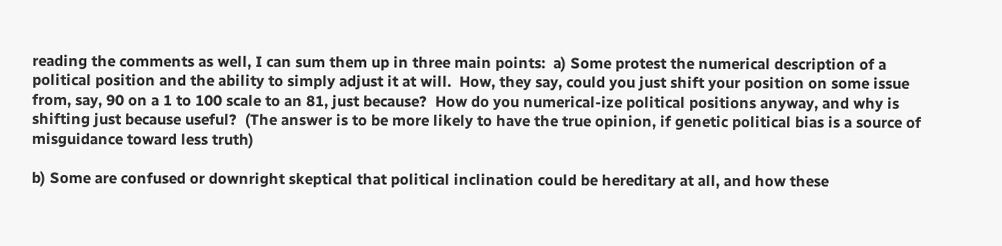reading the comments as well, I can sum them up in three main points:  a) Some protest the numerical description of a political position and the ability to simply adjust it at will.  How, they say, could you just shift your position on some issue from, say, 90 on a 1 to 100 scale to an 81, just because?  How do you numerical-ize political positions anyway, and why is shifting just because useful?  (The answer is to be more likely to have the true opinion, if genetic political bias is a source of misguidance toward less truth)

b) Some are confused or downright skeptical that political inclination could be hereditary at all, and how these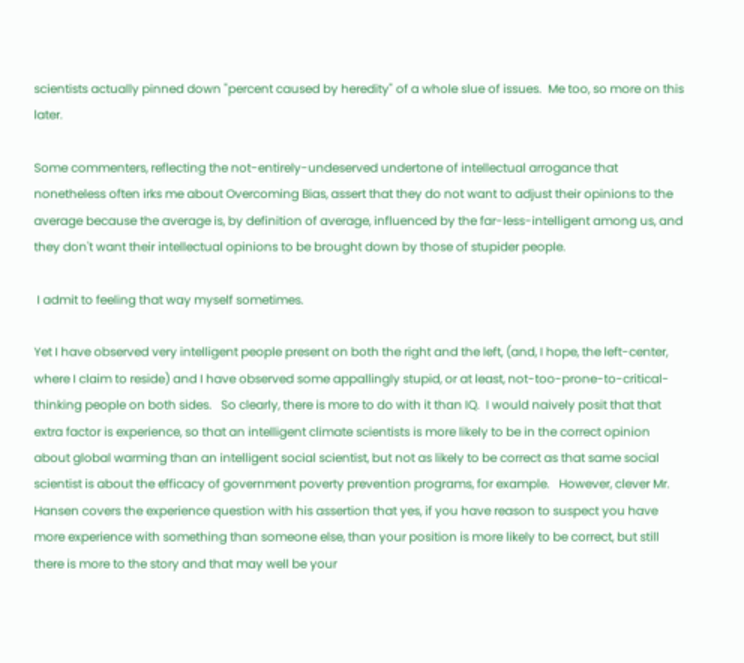scientists actually pinned down "percent caused by heredity" of a whole slue of issues.  Me too, so more on this later.

Some commenters, reflecting the not-entirely-undeserved undertone of intellectual arrogance that nonetheless often irks me about Overcoming Bias, assert that they do not want to adjust their opinions to the average because the average is, by definition of average, influenced by the far-less-intelligent among us, and they don't want their intellectual opinions to be brought down by those of stupider people.

 I admit to feeling that way myself sometimes.

Yet I have observed very intelligent people present on both the right and the left, (and, I hope, the left-center, where I claim to reside) and I have observed some appallingly stupid, or at least, not-too-prone-to-critical-thinking people on both sides.   So clearly, there is more to do with it than IQ.  I would naively posit that that extra factor is experience, so that an intelligent climate scientists is more likely to be in the correct opinion about global warming than an intelligent social scientist, but not as likely to be correct as that same social scientist is about the efficacy of government poverty prevention programs, for example.   However, clever Mr. Hansen covers the experience question with his assertion that yes, if you have reason to suspect you have more experience with something than someone else, than your position is more likely to be correct, but still there is more to the story and that may well be your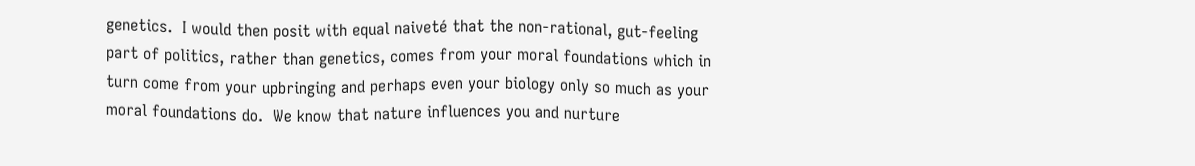genetics.  I would then posit with equal naiveté that the non-rational, gut-feeling part of politics, rather than genetics, comes from your moral foundations which in turn come from your upbringing and perhaps even your biology only so much as your moral foundations do.  We know that nature influences you and nurture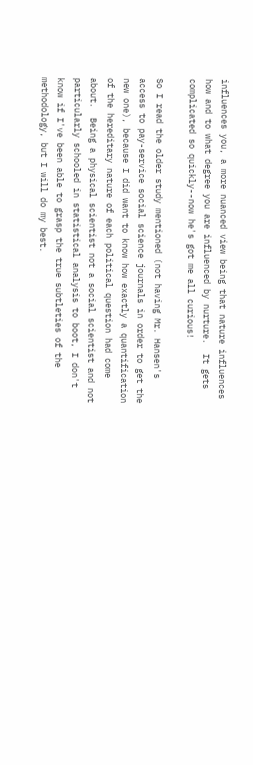influences you, a more nuanced view being that nature influences how and to what degree you are influenced by nurture.  It gets complicated so quickly--now he's got me all curious!

So I read the older study mentioned (not having Mr. Hansen's access to pay-service social science journals in order to get the new one), because I did want to know how exactly a quantification of the hereditary nature of each political question had come about.  Being a physical scientist not a social scientist and not particularly schooled in statistical analysis to boot, I don't know if I've been able to grasp the true subtleties of the methodology, but I will do my best.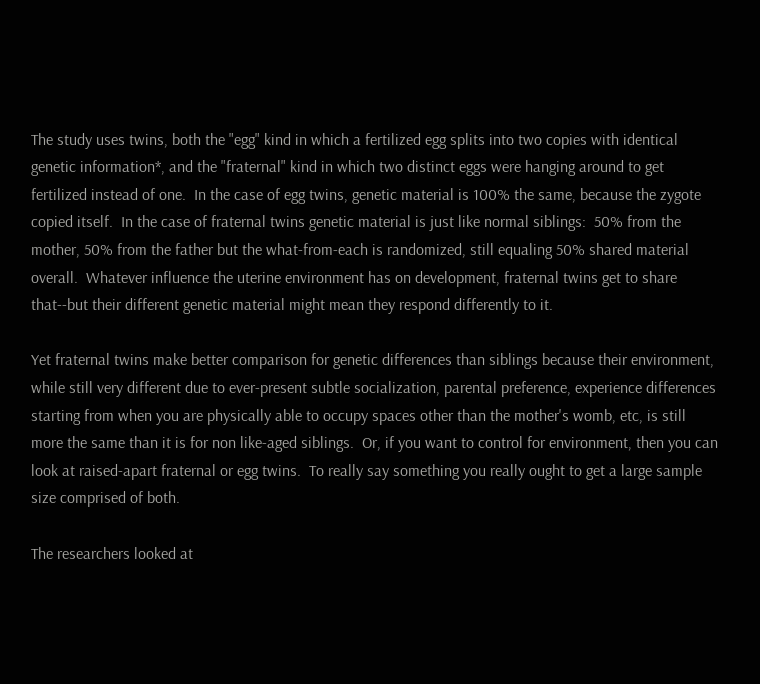The study uses twins, both the "egg" kind in which a fertilized egg splits into two copies with identical genetic information*, and the "fraternal" kind in which two distinct eggs were hanging around to get fertilized instead of one.  In the case of egg twins, genetic material is 100% the same, because the zygote copied itself.  In the case of fraternal twins genetic material is just like normal siblings:  50% from the mother, 50% from the father but the what-from-each is randomized, still equaling 50% shared material overall.  Whatever influence the uterine environment has on development, fraternal twins get to share that--but their different genetic material might mean they respond differently to it.

Yet fraternal twins make better comparison for genetic differences than siblings because their environment, while still very different due to ever-present subtle socialization, parental preference, experience differences starting from when you are physically able to occupy spaces other than the mother's womb, etc, is still more the same than it is for non like-aged siblings.  Or, if you want to control for environment, then you can look at raised-apart fraternal or egg twins.  To really say something you really ought to get a large sample size comprised of both.

The researchers looked at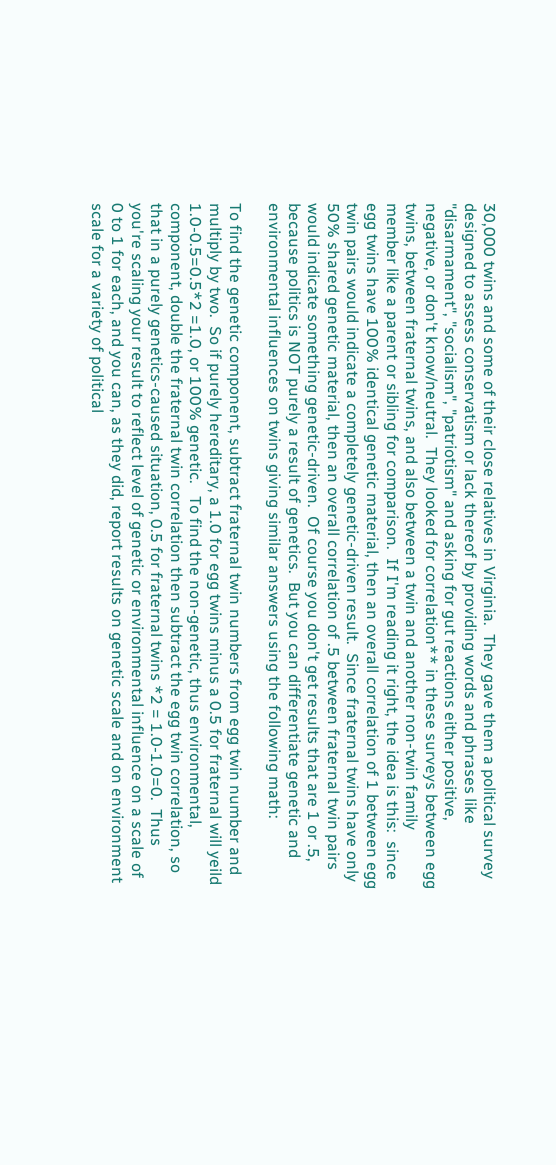30,000 twins and some of their close relatives in Virginia.  They gave them a political survey designed to assess conservatism or lack thereof by providing words and phrases like "disarmament", "socialism", "patriotism" and asking for gut reactions either positive, negative, or don't know/neutral.  They looked for correlation** in these surveys between egg twins, between fraternal twins, and also between a twin and another non-twin family member like a parent or sibling for comparison.  If I'm reading it right, the idea is this:  since egg twins have 100% identical genetic material, then an overall correlation of 1 between egg twin pairs would indicate a completely genetic-driven result.  Since fraternal twins have only 50% shared genetic material, then an overall correlation of .5 between fraternal twin pairs would indicate something genetic-driven.  Of course you don't get results that are 1 or .5, because politics is NOT purely a result of genetics.  But you can differentiate genetic and environmental influences on twins giving similar answers using the following math:

To find the genetic component, subtract fraternal twin numbers from egg twin number and multiply by two.  So if purely hereditary, a 1.0 for egg twins minus a 0.5 for fraternal will yeild 1.0-0.5=0.5*2 =1.0, or 100% genetic.   To find the non-genetic, thus environmental, component, double the fraternal twin correlation then subtract the egg twin correlation, so that in a purely genetics-caused situation, 0.5 for fraternal twins *2 = 1.0-1.0=0.  Thus you're scaling your result to reflect level of genetic or environmental influence on a scale of 0 to 1 for each, and you can, as they did, report results on genetic scale and on environment scale for a variety of political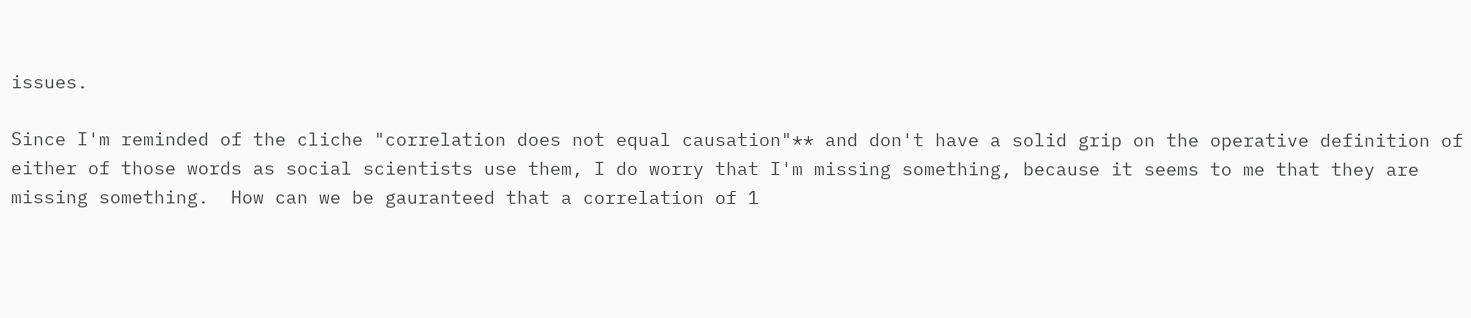issues.

Since I'm reminded of the cliche "correlation does not equal causation"** and don't have a solid grip on the operative definition of either of those words as social scientists use them, I do worry that I'm missing something, because it seems to me that they are missing something.  How can we be gauranteed that a correlation of 1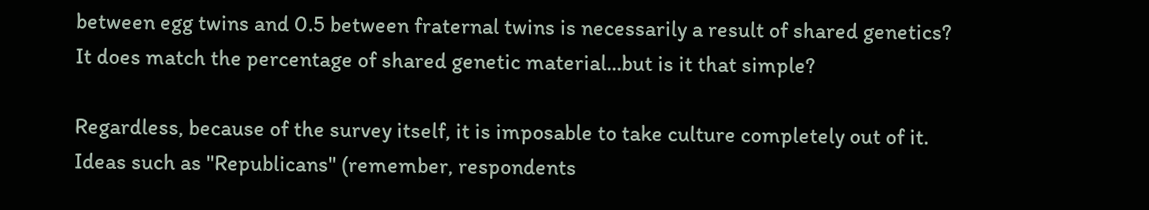between egg twins and 0.5 between fraternal twins is necessarily a result of shared genetics?  It does match the percentage of shared genetic material...but is it that simple?

Regardless, because of the survey itself, it is imposable to take culture completely out of it.  Ideas such as "Republicans" (remember, respondents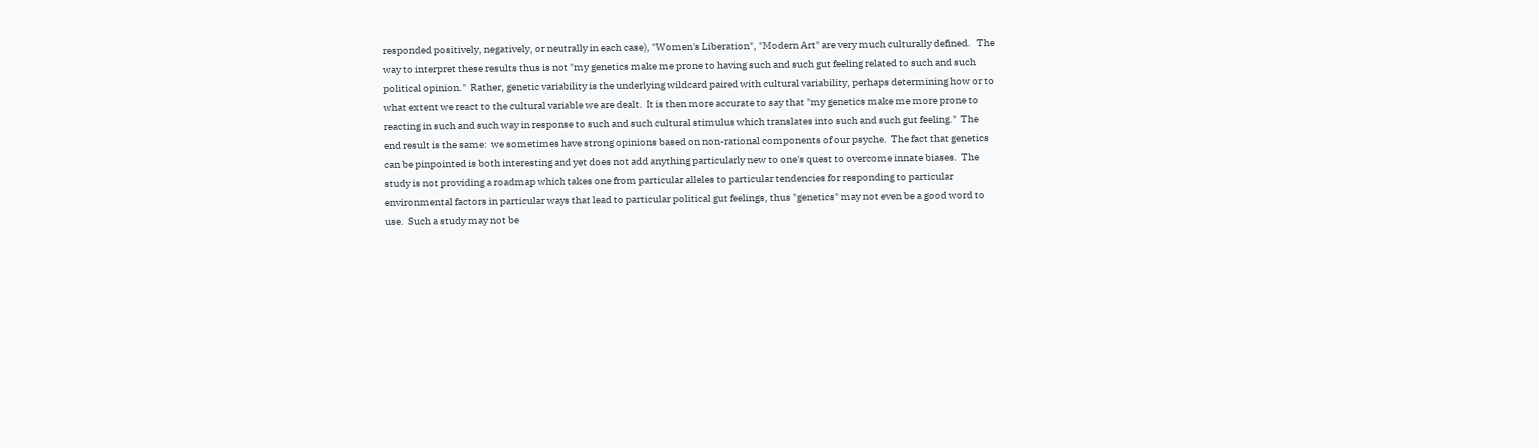responded positively, negatively, or neutrally in each case), "Women's Liberation", "Modern Art" are very much culturally defined.   The way to interpret these results thus is not "my genetics make me prone to having such and such gut feeling related to such and such political opinion."  Rather, genetic variability is the underlying wildcard paired with cultural variability, perhaps determining how or to what extent we react to the cultural variable we are dealt.  It is then more accurate to say that "my genetics make me more prone to reacting in such and such way in response to such and such cultural stimulus which translates into such and such gut feeling."  The end result is the same:  we sometimes have strong opinions based on non-rational components of our psyche.  The fact that genetics can be pinpointed is both interesting and yet does not add anything particularly new to one's quest to overcome innate biases.  The study is not providing a roadmap which takes one from particular alleles to particular tendencies for responding to particular environmental factors in particular ways that lead to particular political gut feelings, thus "genetics" may not even be a good word to use.  Such a study may not be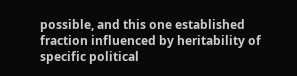possible, and this one established fraction influenced by heritability of specific political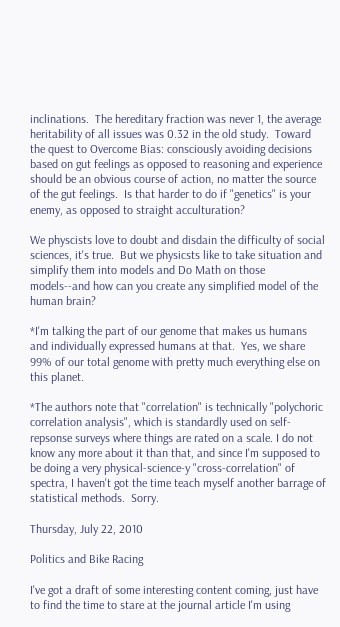inclinations.  The hereditary fraction was never 1, the average heritability of all issues was 0.32 in the old study.  Toward the quest to Overcome Bias: consciously avoiding decisions based on gut feelings as opposed to reasoning and experience should be an obvious course of action, no matter the source of the gut feelings.  Is that harder to do if "genetics" is your enemy, as opposed to straight acculturation?

We physcists love to doubt and disdain the difficulty of social sciences, it's true.  But we physicsts like to take situation and simplify them into models and Do Math on those models--and how can you create any simplified model of the human brain?

*I'm talking the part of our genome that makes us humans and individually expressed humans at that.  Yes, we share 99% of our total genome with pretty much everything else on this planet.

*The authors note that "correlation" is technically "polychoric correlation analysis", which is standardly used on self-repsonse surveys where things are rated on a scale. I do not know any more about it than that, and since I'm supposed to be doing a very physical-science-y "cross-correlation" of spectra, I haven't got the time teach myself another barrage of statistical methods.  Sorry.

Thursday, July 22, 2010

Politics and Bike Racing

I've got a draft of some interesting content coming, just have to find the time to stare at the journal article I'm using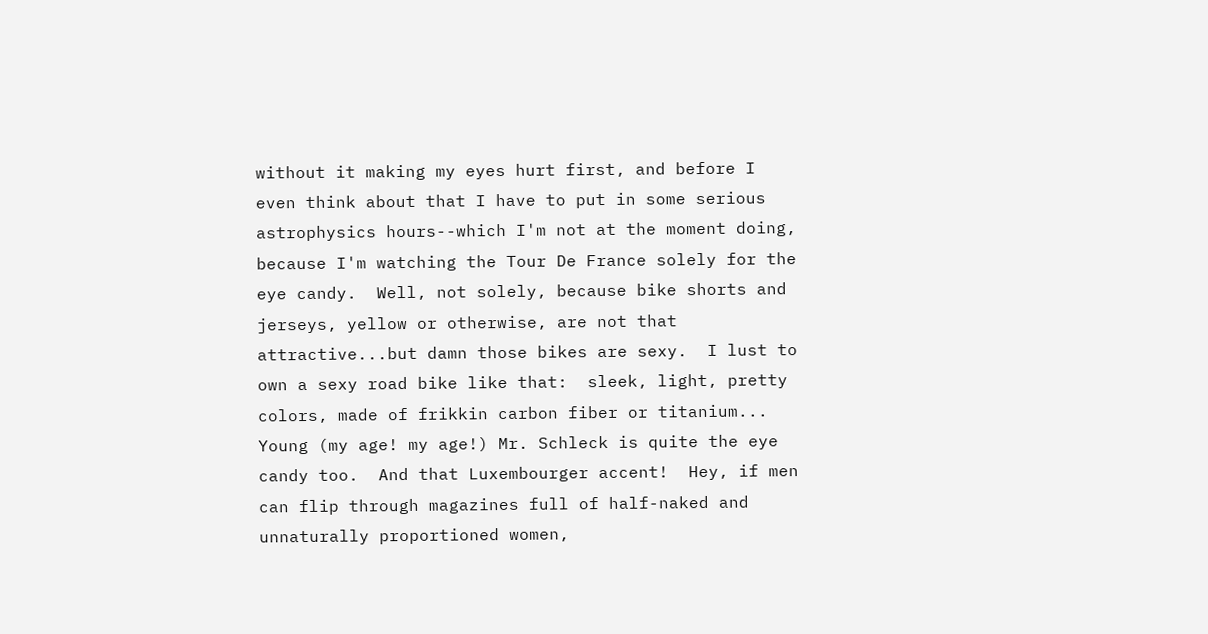without it making my eyes hurt first, and before I even think about that I have to put in some serious astrophysics hours--which I'm not at the moment doing, because I'm watching the Tour De France solely for the eye candy.  Well, not solely, because bike shorts and jerseys, yellow or otherwise, are not that attractive...but damn those bikes are sexy.  I lust to own a sexy road bike like that:  sleek, light, pretty colors, made of frikkin carbon fiber or titanium...
Young (my age! my age!) Mr. Schleck is quite the eye candy too.  And that Luxembourger accent!  Hey, if men can flip through magazines full of half-naked and unnaturally proportioned women,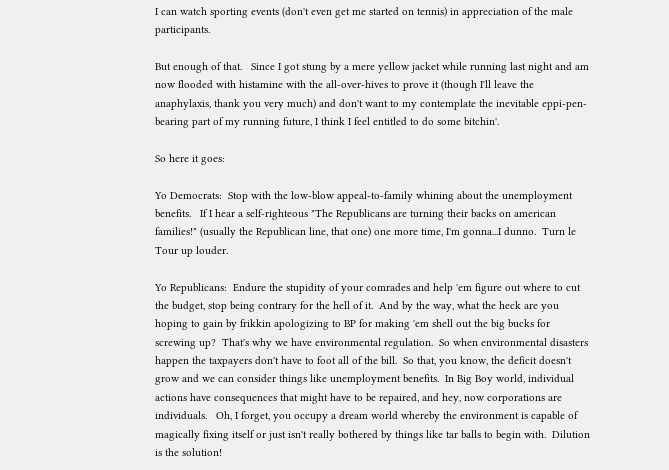I can watch sporting events (don't even get me started on tennis) in appreciation of the male participants.

But enough of that.   Since I got stung by a mere yellow jacket while running last night and am now flooded with histamine with the all-over-hives to prove it (though I'll leave the anaphylaxis, thank you very much) and don't want to my contemplate the inevitable eppi-pen-bearing part of my running future, I think I feel entitled to do some bitchin'.

So here it goes:

Yo Democrats:  Stop with the low-blow appeal-to-family whining about the unemployment benefits.   If I hear a self-righteous "The Republicans are turning their backs on american families!" (usually the Republican line, that one) one more time, I'm gonna...I dunno.  Turn le Tour up louder.

Yo Republicans:  Endure the stupidity of your comrades and help 'em figure out where to cut the budget, stop being contrary for the hell of it.  And by the way, what the heck are you hoping to gain by frikkin apologizing to BP for making 'em shell out the big bucks for screwing up?  That's why we have environmental regulation.  So when environmental disasters happen the taxpayers don't have to foot all of the bill.  So that, you know, the deficit doesn't grow and we can consider things like unemployment benefits.  In Big Boy world, individual actions have consequences that might have to be repaired, and hey, now corporations are individuals.   Oh, I forget, you occupy a dream world whereby the environment is capable of magically fixing itself or just isn't really bothered by things like tar balls to begin with.  Dilution is the solution!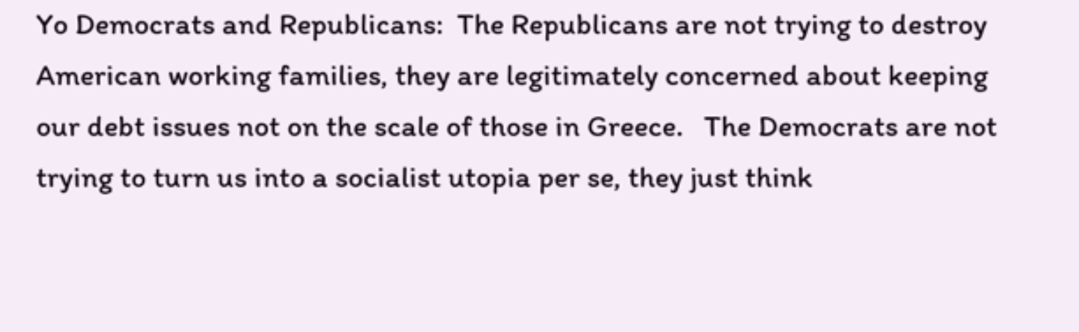Yo Democrats and Republicans:  The Republicans are not trying to destroy American working families, they are legitimately concerned about keeping our debt issues not on the scale of those in Greece.   The Democrats are not trying to turn us into a socialist utopia per se, they just think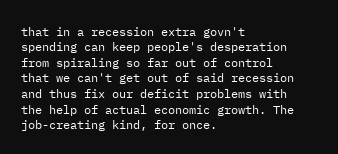that in a recession extra govn't spending can keep people's desperation from spiraling so far out of control that we can't get out of said recession and thus fix our deficit problems with the help of actual economic growth. The job-creating kind, for once.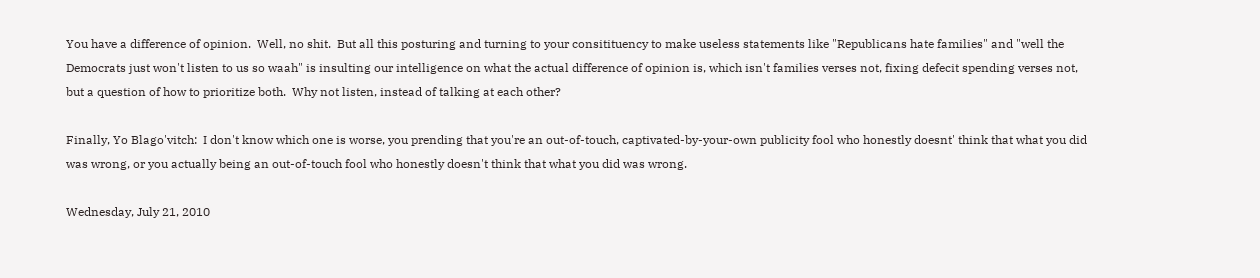You have a difference of opinion.  Well, no shit.  But all this posturing and turning to your consitituency to make useless statements like "Republicans hate families" and "well the Democrats just won't listen to us so waah" is insulting our intelligence on what the actual difference of opinion is, which isn't families verses not, fixing defecit spending verses not, but a question of how to prioritize both.  Why not listen, instead of talking at each other?

Finally, Yo Blago'vitch:  I don't know which one is worse, you prending that you're an out-of-touch, captivated-by-your-own publicity fool who honestly doesnt' think that what you did was wrong, or you actually being an out-of-touch fool who honestly doesn't think that what you did was wrong.

Wednesday, July 21, 2010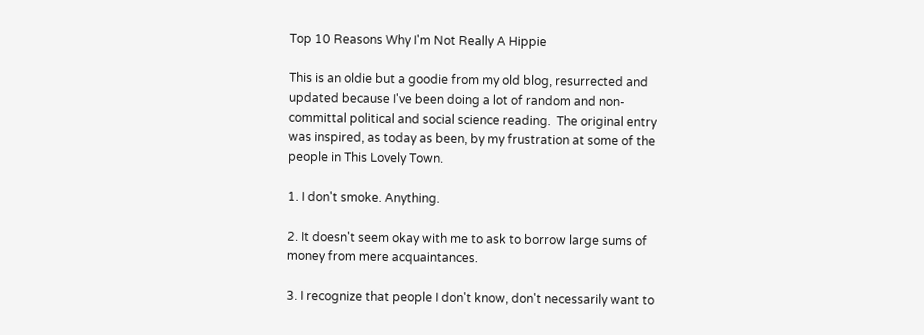Top 10 Reasons Why I'm Not Really A Hippie

This is an oldie but a goodie from my old blog, resurrected and updated because I've been doing a lot of random and non-committal political and social science reading.  The original entry was inspired, as today as been, by my frustration at some of the people in This Lovely Town.

1. I don't smoke. Anything.

2. It doesn't seem okay with me to ask to borrow large sums of money from mere acquaintances.

3. I recognize that people I don't know, don't necessarily want to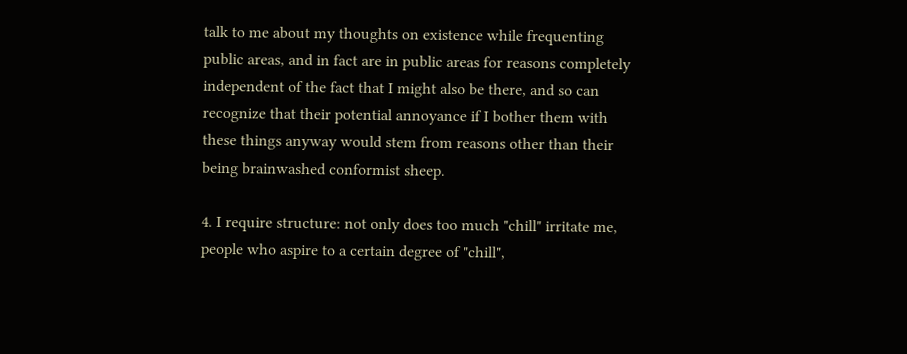talk to me about my thoughts on existence while frequenting public areas, and in fact are in public areas for reasons completely independent of the fact that I might also be there, and so can recognize that their potential annoyance if I bother them with these things anyway would stem from reasons other than their being brainwashed conformist sheep.

4. I require structure: not only does too much "chill" irritate me, people who aspire to a certain degree of "chill",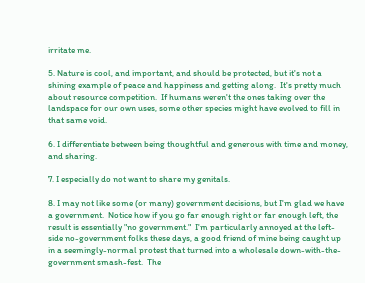irritate me.

5. Nature is cool, and important, and should be protected, but it's not a shining example of peace and happiness and getting along.  It's pretty much about resource competition.  If humans weren't the ones taking over the landspace for our own uses, some other species might have evolved to fill in that same void.

6. I differentiate between being thoughtful and generous with time and money, and sharing.

7. I especially do not want to share my genitals.

8. I may not like some (or many) government decisions, but I'm glad we have a government.  Notice how if you go far enough right or far enough left, the result is essentially "no government."  I'm particularly annoyed at the left-side no-government folks these days, a good friend of mine being caught up in a seemingly-normal protest that turned into a wholesale down-with-the-government smash-fest.  The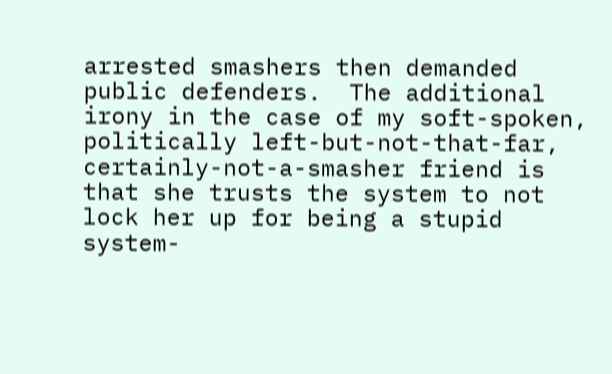arrested smashers then demanded public defenders.  The additional irony in the case of my soft-spoken, politically left-but-not-that-far, certainly-not-a-smasher friend is that she trusts the system to not lock her up for being a stupid system-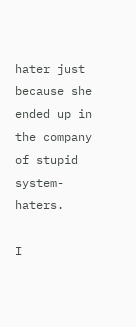hater just because she ended up in the company of stupid system-haters.

I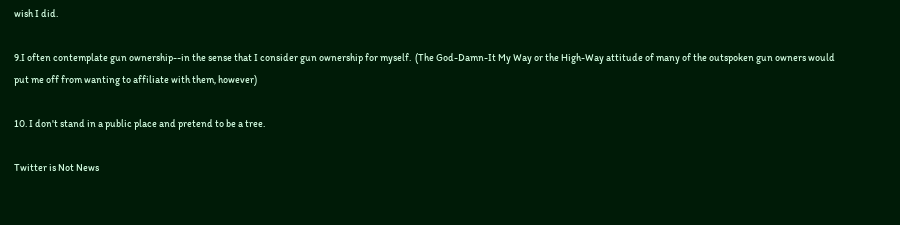wish I did.

9.I often contemplate gun ownership--in the sense that I consider gun ownership for myself.  (The God-Damn-It My Way or the High-Way attitude of many of the outspoken gun owners would put me off from wanting to affiliate with them, however)

10. I don't stand in a public place and pretend to be a tree.

Twitter is Not News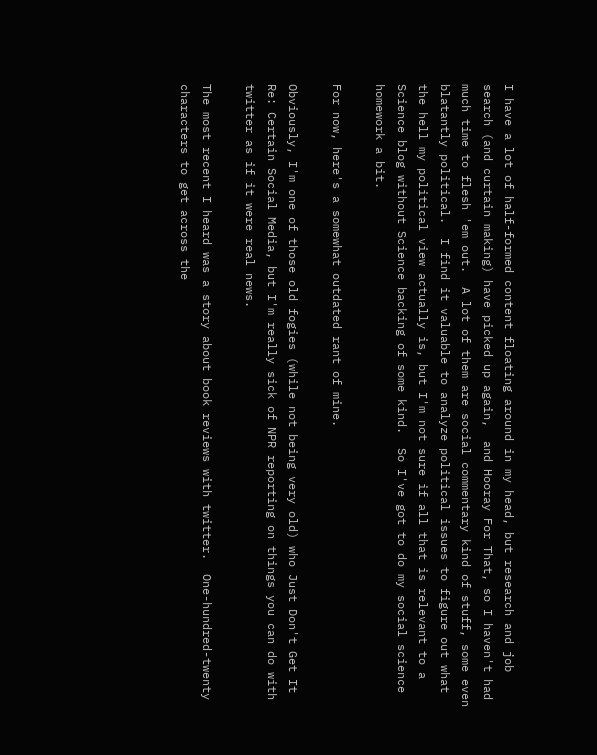I have a lot of half-formed content floating around in my head, but research and job search (and curtain making) have picked up again,  and Hooray For That, so I haven't had much time to flesh 'em out.  A lot of them are social commentary kind of stuff, some even blatantly political.  I find it valuable to analyze political issues to figure out what the hell my political view actually is, but I'm not sure if all that is relevant to a Science blog without Science backing of some kind.  So I've got to do my social science homework a bit.

For now, here's a somewhat outdated rant of mine.

Obviously, I'm one of those old fogies (while not being very old) who Just Don't Get It Re: Certain Social Media, but I'm really sick of NPR reporting on things you can do with twitter as if it were real news.

The most recent I heard was a story about book reviews with twitter.  One-hundred-twenty characters to get across the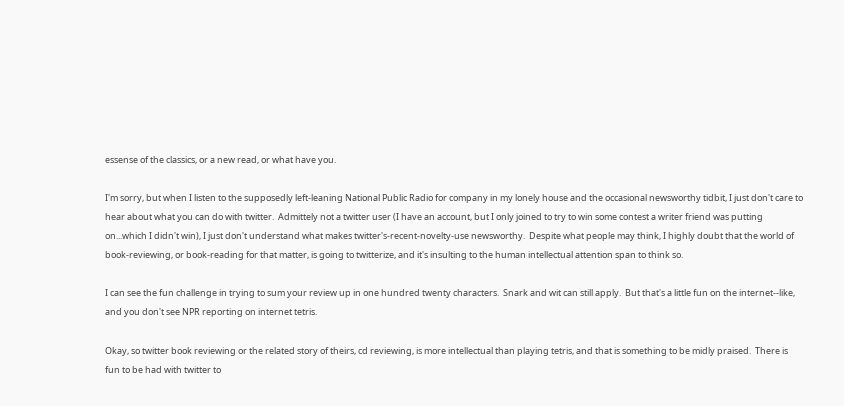essense of the classics, or a new read, or what have you.

I'm sorry, but when I listen to the supposedly left-leaning National Public Radio for company in my lonely house and the occasional newsworthy tidbit, I just don't care to hear about what you can do with twitter.  Admittely not a twitter user (I have an account, but I only joined to try to win some contest a writer friend was putting on...which I didn't win), I just don't understand what makes twitter's-recent-novelty-use newsworthy.  Despite what people may think, I highly doubt that the world of book-reviewing, or book-reading for that matter, is going to twitterize, and it's insulting to the human intellectual attention span to think so.

I can see the fun challenge in trying to sum your review up in one hundred twenty characters.  Snark and wit can still apply.  But that's a little fun on the internet--like, and you don't see NPR reporting on internet tetris.

Okay, so twitter book reviewing or the related story of theirs, cd reviewing, is more intellectual than playing tetris, and that is something to be midly praised.  There is fun to be had with twitter to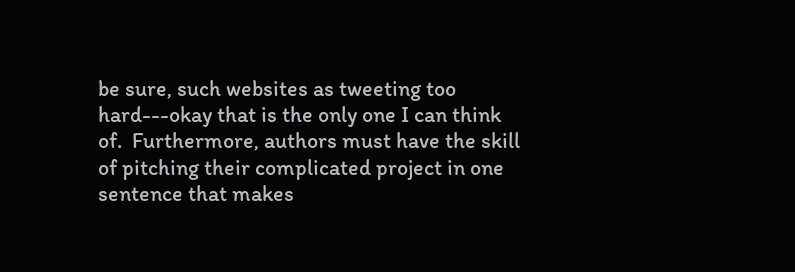be sure, such websites as tweeting too hard---okay that is the only one I can think of.  Furthermore, authors must have the skill of pitching their complicated project in one sentence that makes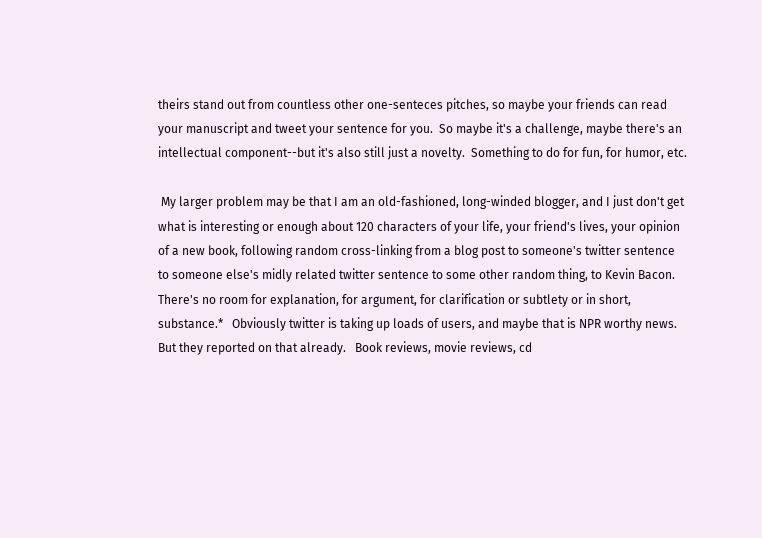theirs stand out from countless other one-senteces pitches, so maybe your friends can read your manuscript and tweet your sentence for you.  So maybe it's a challenge, maybe there's an intellectual component--but it's also still just a novelty.  Something to do for fun, for humor, etc.

 My larger problem may be that I am an old-fashioned, long-winded blogger, and I just don't get what is interesting or enough about 120 characters of your life, your friend's lives, your opinion of a new book, following random cross-linking from a blog post to someone's twitter sentence to someone else's midly related twitter sentence to some other random thing, to Kevin Bacon.  There's no room for explanation, for argument, for clarification or subtlety or in short, substance.*   Obviously twitter is taking up loads of users, and maybe that is NPR worthy news.   But they reported on that already.   Book reviews, movie reviews, cd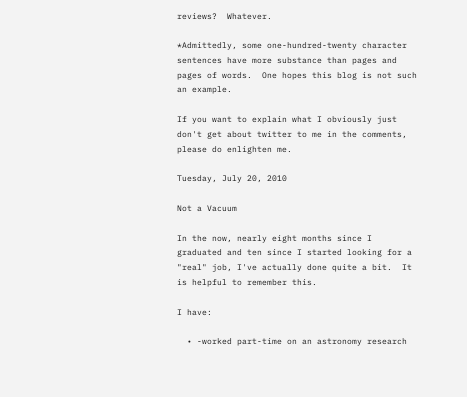reviews?  Whatever.

*Admittedly, some one-hundred-twenty character sentences have more substance than pages and pages of words.  One hopes this blog is not such an example.

If you want to explain what I obviously just don't get about twitter to me in the comments, please do enlighten me.

Tuesday, July 20, 2010

Not a Vacuum

In the now, nearly eight months since I graduated and ten since I started looking for a "real" job, I've actually done quite a bit.  It is helpful to remember this.

I have:

  • -worked part-time on an astronomy research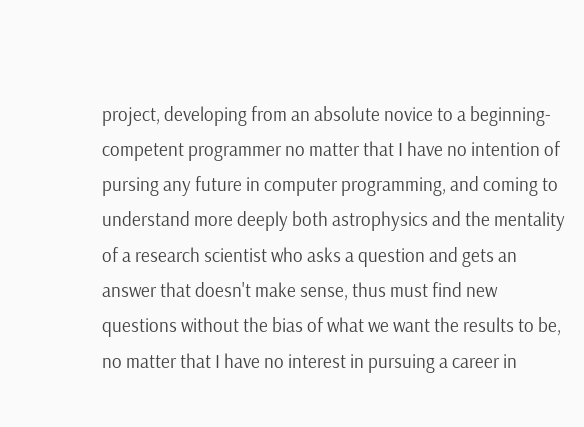project, developing from an absolute novice to a beginning-competent programmer no matter that I have no intention of pursing any future in computer programming, and coming to understand more deeply both astrophysics and the mentality of a research scientist who asks a question and gets an answer that doesn't make sense, thus must find new questions without the bias of what we want the results to be, no matter that I have no interest in pursuing a career in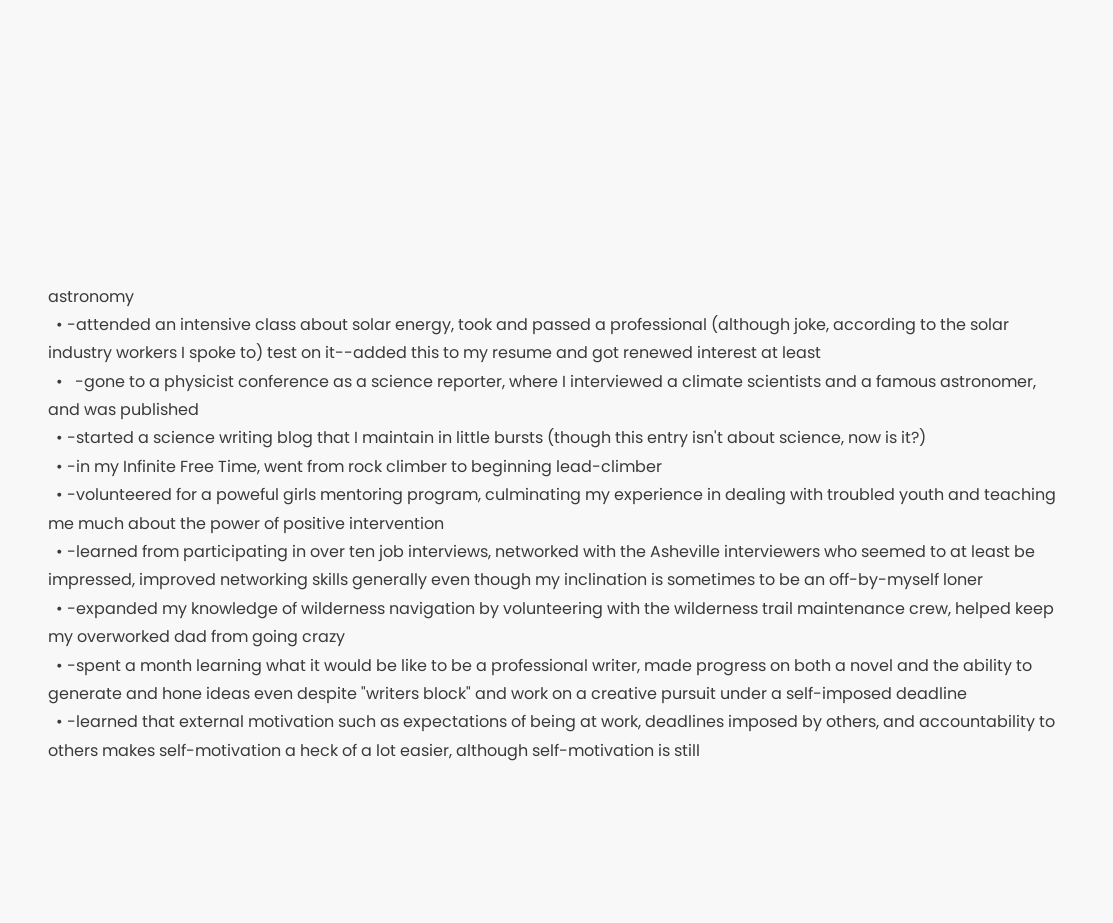astronomy
  • -attended an intensive class about solar energy, took and passed a professional (although joke, according to the solar industry workers I spoke to) test on it--added this to my resume and got renewed interest at least
  •   -gone to a physicist conference as a science reporter, where I interviewed a climate scientists and a famous astronomer, and was published
  • -started a science writing blog that I maintain in little bursts (though this entry isn't about science, now is it?)
  • -in my Infinite Free Time, went from rock climber to beginning lead-climber
  • -volunteered for a poweful girls mentoring program, culminating my experience in dealing with troubled youth and teaching me much about the power of positive intervention
  • -learned from participating in over ten job interviews, networked with the Asheville interviewers who seemed to at least be impressed, improved networking skills generally even though my inclination is sometimes to be an off-by-myself loner
  • -expanded my knowledge of wilderness navigation by volunteering with the wilderness trail maintenance crew, helped keep my overworked dad from going crazy
  • -spent a month learning what it would be like to be a professional writer, made progress on both a novel and the ability to generate and hone ideas even despite "writers block" and work on a creative pursuit under a self-imposed deadline
  • -learned that external motivation such as expectations of being at work, deadlines imposed by others, and accountability to others makes self-motivation a heck of a lot easier, although self-motivation is still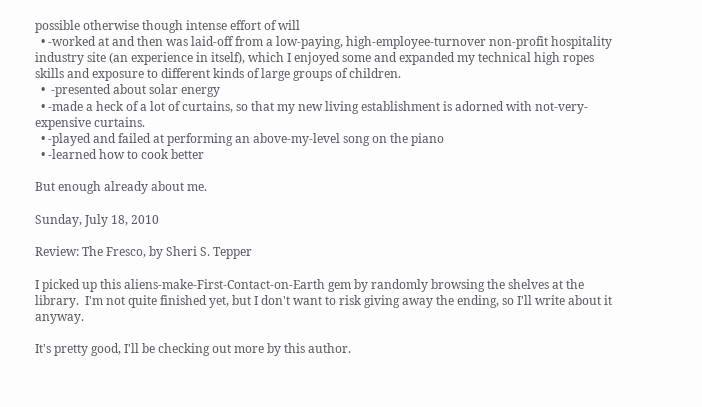possible otherwise though intense effort of will
  • -worked at and then was laid-off from a low-paying, high-employee-turnover non-profit hospitality industry site (an experience in itself), which I enjoyed some and expanded my technical high ropes skills and exposure to different kinds of large groups of children.
  •  -presented about solar energy
  • -made a heck of a lot of curtains, so that my new living establishment is adorned with not-very-expensive curtains.
  • -played and failed at performing an above-my-level song on the piano
  • -learned how to cook better

But enough already about me.

Sunday, July 18, 2010

Review: The Fresco, by Sheri S. Tepper

I picked up this aliens-make-First-Contact-on-Earth gem by randomly browsing the shelves at the library.  I'm not quite finished yet, but I don't want to risk giving away the ending, so I'll write about it anyway.

It's pretty good, I'll be checking out more by this author.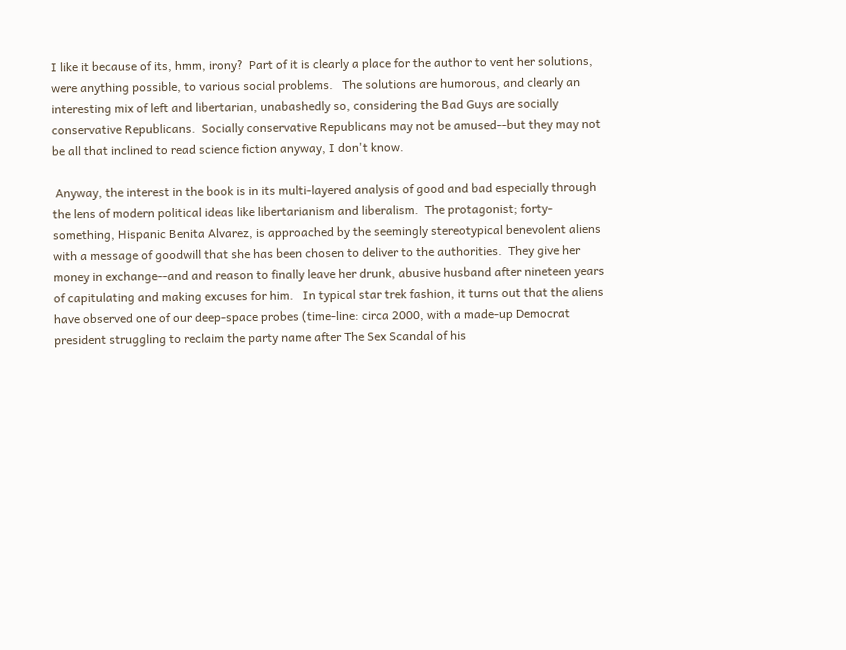I like it because of its, hmm, irony?  Part of it is clearly a place for the author to vent her solutions, were anything possible, to various social problems.   The solutions are humorous, and clearly an interesting mix of left and libertarian, unabashedly so, considering the Bad Guys are socially conservative Republicans.  Socially conservative Republicans may not be amused--but they may not be all that inclined to read science fiction anyway, I don't know.

 Anyway, the interest in the book is in its multi-layered analysis of good and bad especially through the lens of modern political ideas like libertarianism and liberalism.  The protagonist; forty-something, Hispanic Benita Alvarez, is approached by the seemingly stereotypical benevolent aliens with a message of goodwill that she has been chosen to deliver to the authorities.  They give her money in exchange--and and reason to finally leave her drunk, abusive husband after nineteen years of capitulating and making excuses for him.   In typical star trek fashion, it turns out that the aliens have observed one of our deep-space probes (time-line: circa 2000, with a made-up Democrat president struggling to reclaim the party name after The Sex Scandal of his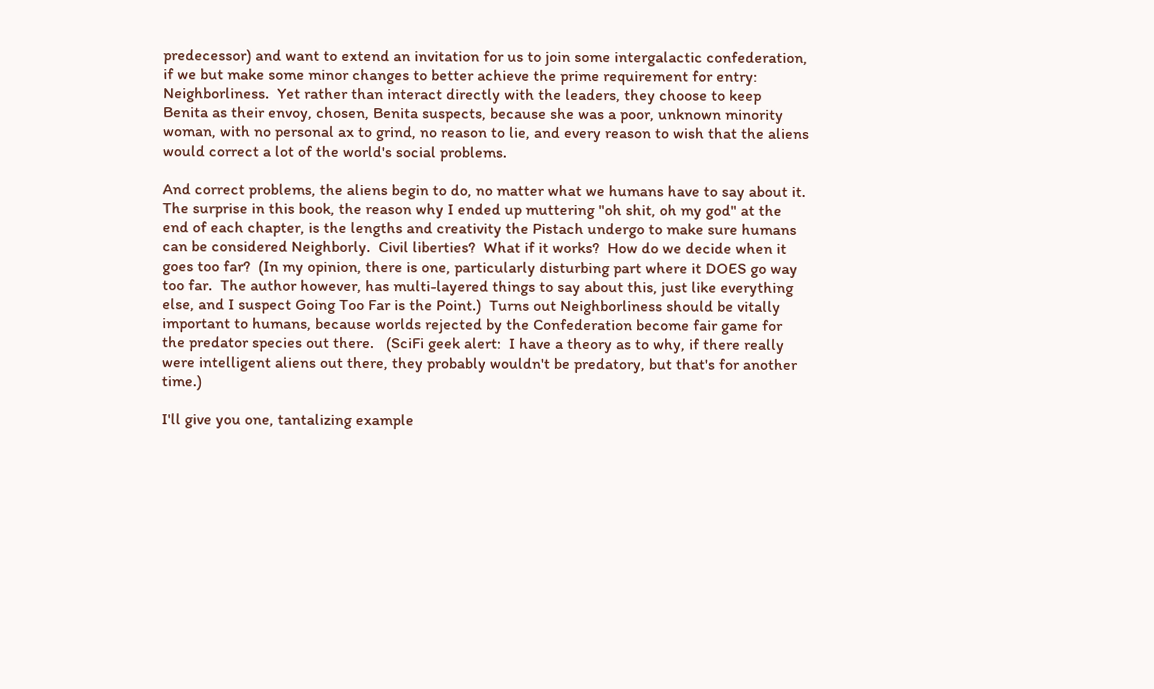predecessor) and want to extend an invitation for us to join some intergalactic confederation, if we but make some minor changes to better achieve the prime requirement for entry:  Neighborliness.  Yet rather than interact directly with the leaders, they choose to keep Benita as their envoy, chosen, Benita suspects, because she was a poor, unknown minority woman, with no personal ax to grind, no reason to lie, and every reason to wish that the aliens would correct a lot of the world's social problems.

And correct problems, the aliens begin to do, no matter what we humans have to say about it.   The surprise in this book, the reason why I ended up muttering "oh shit, oh my god" at the end of each chapter, is the lengths and creativity the Pistach undergo to make sure humans can be considered Neighborly.  Civil liberties?  What if it works?  How do we decide when it goes too far?  (In my opinion, there is one, particularly disturbing part where it DOES go way too far.  The author however, has multi-layered things to say about this, just like everything else, and I suspect Going Too Far is the Point.)  Turns out Neighborliness should be vitally important to humans, because worlds rejected by the Confederation become fair game for the predator species out there.   (SciFi geek alert:  I have a theory as to why, if there really were intelligent aliens out there, they probably wouldn't be predatory, but that's for another time.)

I'll give you one, tantalizing example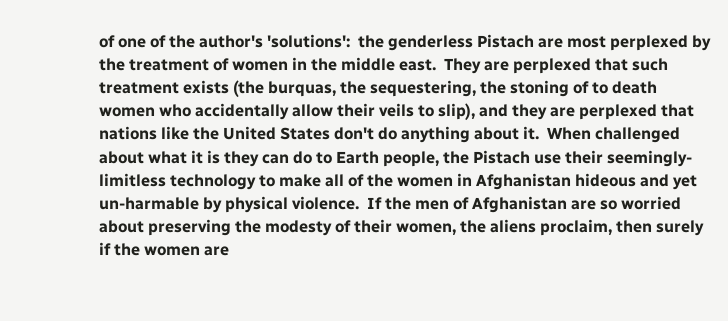of one of the author's 'solutions':  the genderless Pistach are most perplexed by the treatment of women in the middle east.  They are perplexed that such treatment exists (the burquas, the sequestering, the stoning of to death women who accidentally allow their veils to slip), and they are perplexed that nations like the United States don't do anything about it.  When challenged about what it is they can do to Earth people, the Pistach use their seemingly-limitless technology to make all of the women in Afghanistan hideous and yet un-harmable by physical violence.  If the men of Afghanistan are so worried about preserving the modesty of their women, the aliens proclaim, then surely if the women are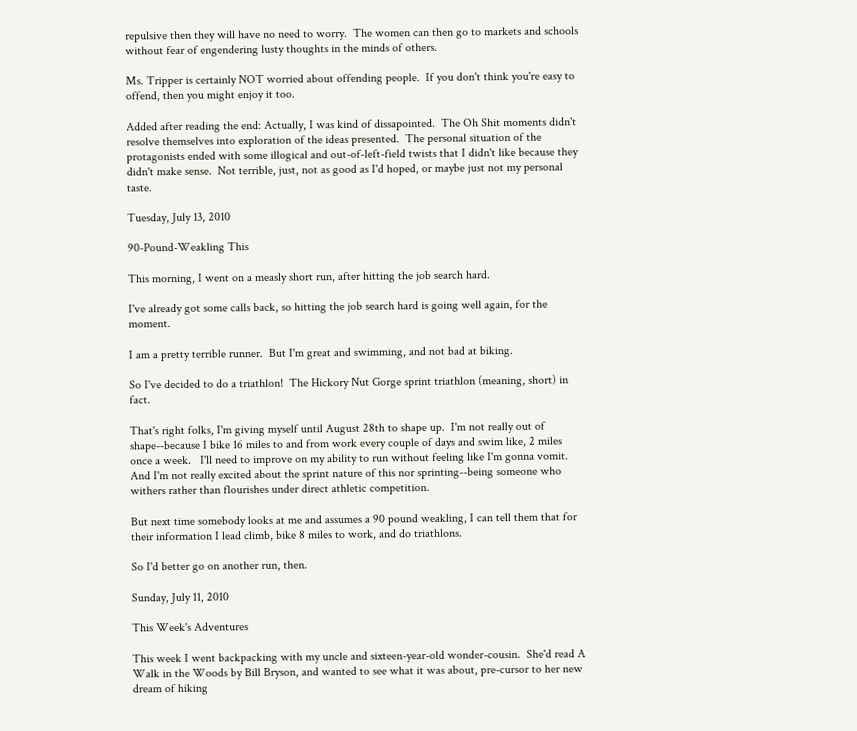repulsive then they will have no need to worry.  The women can then go to markets and schools without fear of engendering lusty thoughts in the minds of others.

Ms. Tripper is certainly NOT worried about offending people.  If you don't think you're easy to offend, then you might enjoy it too.

Added after reading the end: Actually, I was kind of dissapointed.  The Oh Shit moments didn't resolve themselves into exploration of the ideas presented.  The personal situation of the protagonists ended with some illogical and out-of-left-field twists that I didn't like because they didn't make sense.  Not terrible, just, not as good as I'd hoped, or maybe just not my personal taste.

Tuesday, July 13, 2010

90-Pound-Weakling This

This morning, I went on a measly short run, after hitting the job search hard.

I've already got some calls back, so hitting the job search hard is going well again, for the moment.

I am a pretty terrible runner.  But I'm great and swimming, and not bad at biking.

So I've decided to do a triathlon!  The Hickory Nut Gorge sprint triathlon (meaning, short) in fact.

That's right folks, I'm giving myself until August 28th to shape up.  I'm not really out of shape--because I bike 16 miles to and from work every couple of days and swim like, 2 miles once a week.   I'll need to improve on my ability to run without feeling like I'm gonna vomit.  And I'm not really excited about the sprint nature of this nor sprinting--being someone who withers rather than flourishes under direct athletic competition.

But next time somebody looks at me and assumes a 90 pound weakling, I can tell them that for their information I lead climb, bike 8 miles to work, and do triathlons.

So I'd better go on another run, then.

Sunday, July 11, 2010

This Week's Adventures

This week I went backpacking with my uncle and sixteen-year-old wonder-cousin.  She'd read A Walk in the Woods by Bill Bryson, and wanted to see what it was about, pre-cursor to her new dream of hiking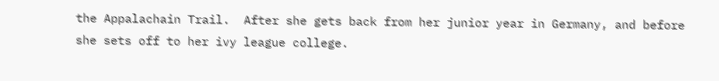the Appalachain Trail.  After she gets back from her junior year in Germany, and before she sets off to her ivy league college.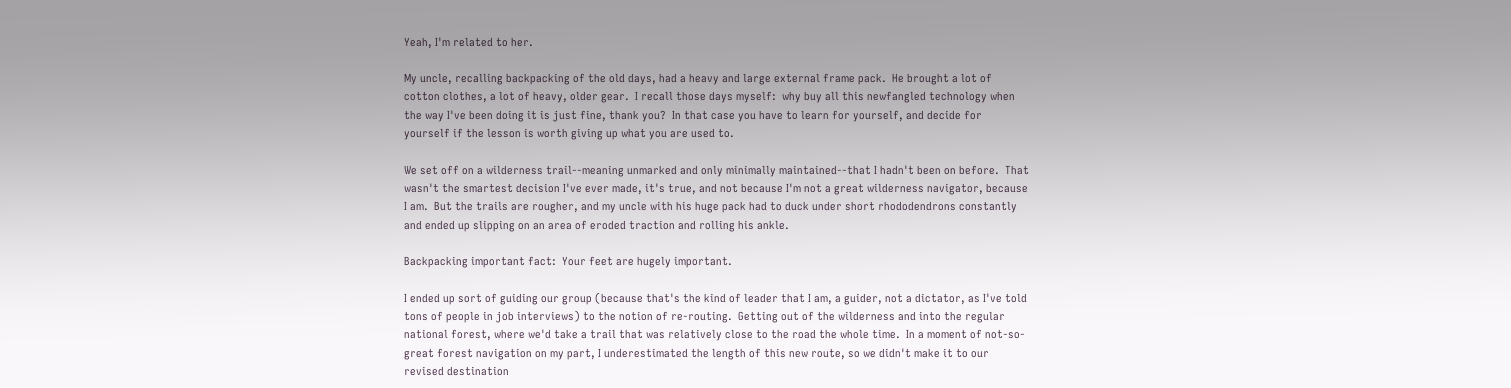Yeah, I'm related to her.

My uncle, recalling backpacking of the old days, had a heavy and large external frame pack.  He brought a lot of cotton clothes, a lot of heavy, older gear.  I recall those days myself:  why buy all this newfangled technology when the way I've been doing it is just fine, thank you?  In that case you have to learn for yourself, and decide for yourself if the lesson is worth giving up what you are used to.

We set off on a wilderness trail--meaning unmarked and only minimally maintained--that I hadn't been on before.  That wasn't the smartest decision I've ever made, it's true, and not because I'm not a great wilderness navigator, because I am.  But the trails are rougher, and my uncle with his huge pack had to duck under short rhododendrons constantly and ended up slipping on an area of eroded traction and rolling his ankle.

Backpacking important fact:  Your feet are hugely important.

I ended up sort of guiding our group (because that's the kind of leader that I am, a guider, not a dictator, as I've told tons of people in job interviews) to the notion of re-routing.  Getting out of the wilderness and into the regular national forest, where we'd take a trail that was relatively close to the road the whole time.  In a moment of not-so-great forest navigation on my part, I underestimated the length of this new route, so we didn't make it to our revised destination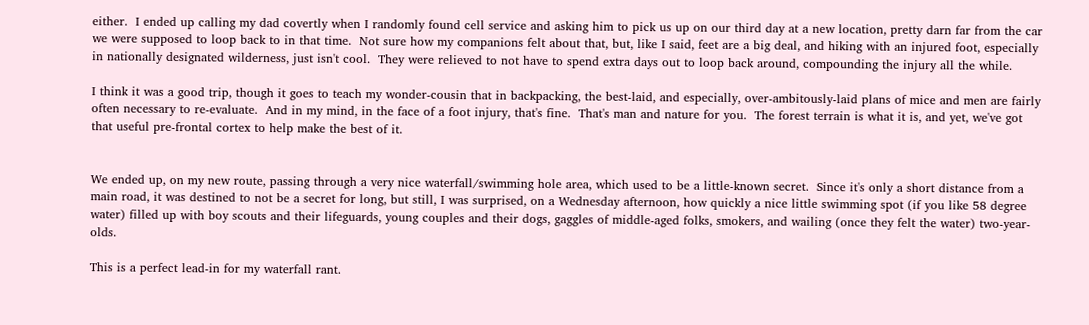either.  I ended up calling my dad covertly when I randomly found cell service and asking him to pick us up on our third day at a new location, pretty darn far from the car we were supposed to loop back to in that time.  Not sure how my companions felt about that, but, like I said, feet are a big deal, and hiking with an injured foot, especially in nationally designated wilderness, just isn't cool.  They were relieved to not have to spend extra days out to loop back around, compounding the injury all the while.

I think it was a good trip, though it goes to teach my wonder-cousin that in backpacking, the best-laid, and especially, over-ambitously-laid plans of mice and men are fairly often necessary to re-evaluate.  And in my mind, in the face of a foot injury, that's fine.  That's man and nature for you.  The forest terrain is what it is, and yet, we've got that useful pre-frontal cortex to help make the best of it.


We ended up, on my new route, passing through a very nice waterfall/swimming hole area, which used to be a little-known secret.  Since it's only a short distance from a main road, it was destined to not be a secret for long, but still, I was surprised, on a Wednesday afternoon, how quickly a nice little swimming spot (if you like 58 degree water) filled up with boy scouts and their lifeguards, young couples and their dogs, gaggles of middle-aged folks, smokers, and wailing (once they felt the water) two-year-olds.

This is a perfect lead-in for my waterfall rant.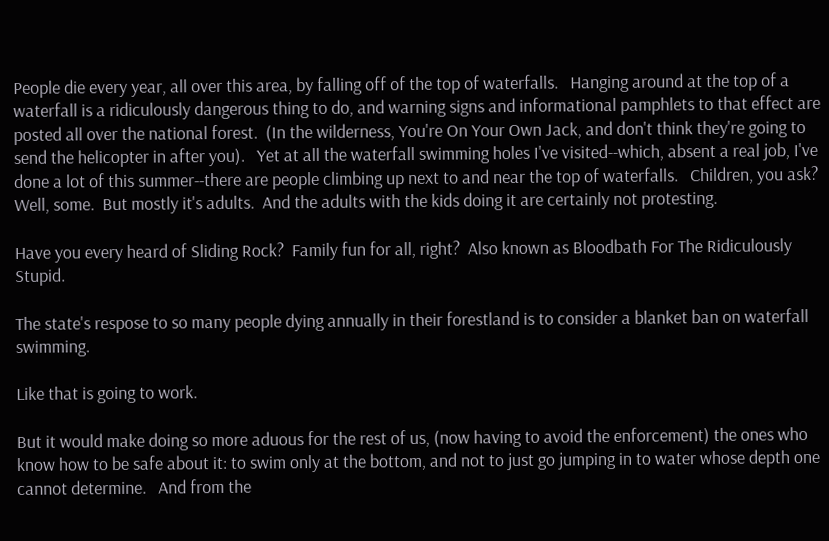People die every year, all over this area, by falling off of the top of waterfalls.   Hanging around at the top of a waterfall is a ridiculously dangerous thing to do, and warning signs and informational pamphlets to that effect are posted all over the national forest.  (In the wilderness, You're On Your Own Jack, and don't think they're going to send the helicopter in after you).   Yet at all the waterfall swimming holes I've visited--which, absent a real job, I've done a lot of this summer--there are people climbing up next to and near the top of waterfalls.   Children, you ask?  Well, some.  But mostly it's adults.  And the adults with the kids doing it are certainly not protesting.

Have you every heard of Sliding Rock?  Family fun for all, right?  Also known as Bloodbath For The Ridiculously Stupid.

The state's respose to so many people dying annually in their forestland is to consider a blanket ban on waterfall swimming.

Like that is going to work.

But it would make doing so more aduous for the rest of us, (now having to avoid the enforcement) the ones who know how to be safe about it: to swim only at the bottom, and not to just go jumping in to water whose depth one cannot determine.   And from the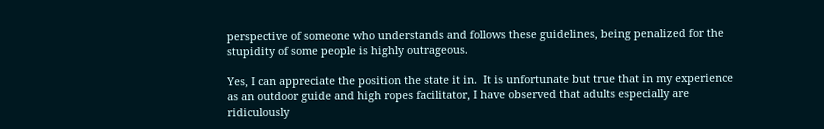perspective of someone who understands and follows these guidelines, being penalized for the stupidity of some people is highly outrageous.

Yes, I can appreciate the position the state it in.  It is unfortunate but true that in my experience as an outdoor guide and high ropes facilitator, I have observed that adults especially are ridiculously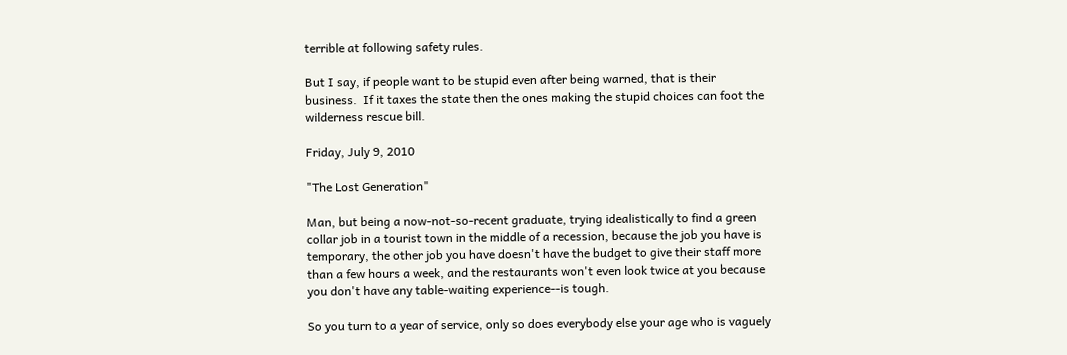terrible at following safety rules.

But I say, if people want to be stupid even after being warned, that is their business.  If it taxes the state then the ones making the stupid choices can foot the wilderness rescue bill.

Friday, July 9, 2010

"The Lost Generation"

Man, but being a now-not-so-recent graduate, trying idealistically to find a green collar job in a tourist town in the middle of a recession, because the job you have is temporary, the other job you have doesn't have the budget to give their staff more than a few hours a week, and the restaurants won't even look twice at you because you don't have any table-waiting experience--is tough.

So you turn to a year of service, only so does everybody else your age who is vaguely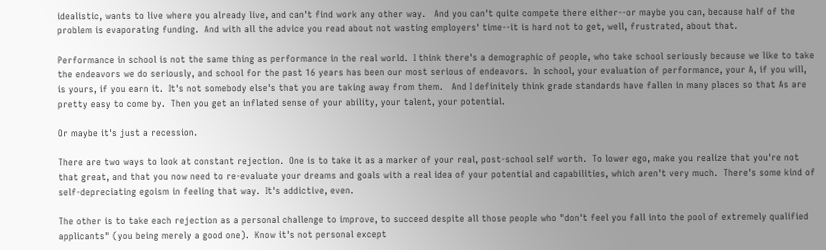idealistic, wants to live where you already live, and can't find work any other way.   And you can't quite compete there either--or maybe you can, because half of the problem is evaporating funding.  And with all the advice you read about not wasting employers' time--it is hard not to get, well, frustrated, about that.

Performance in school is not the same thing as performance in the real world.  I think there's a demographic of people, who take school seriously because we like to take the endeavors we do seriously, and school for the past 16 years has been our most serious of endeavors.  In school, your evaluation of performance, your A, if you will, is yours, if you earn it.  It's not somebody else's that you are taking away from them.   And I definitely think grade standards have fallen in many places so that As are pretty easy to come by.  Then you get an inflated sense of your ability, your talent, your potential.

Or maybe it's just a recession.

There are two ways to look at constant rejection.  One is to take it as a marker of your real, post-school self worth.  To lower ego, make you realize that you're not that great, and that you now need to re-evaluate your dreams and goals with a real idea of your potential and capabilities, which aren't very much.  There's some kind of self-depreciating egoism in feeling that way.  It's addictive, even.

The other is to take each rejection as a personal challenge to improve, to succeed despite all those people who "don't feel you fall into the pool of extremely qualified applicants" (you being merely a good one).  Know it's not personal except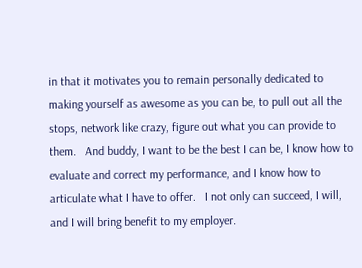in that it motivates you to remain personally dedicated to making yourself as awesome as you can be, to pull out all the stops, network like crazy, figure out what you can provide to them.   And buddy, I want to be the best I can be, I know how to evaluate and correct my performance, and I know how to articulate what I have to offer.   I not only can succeed, I will, and I will bring benefit to my employer.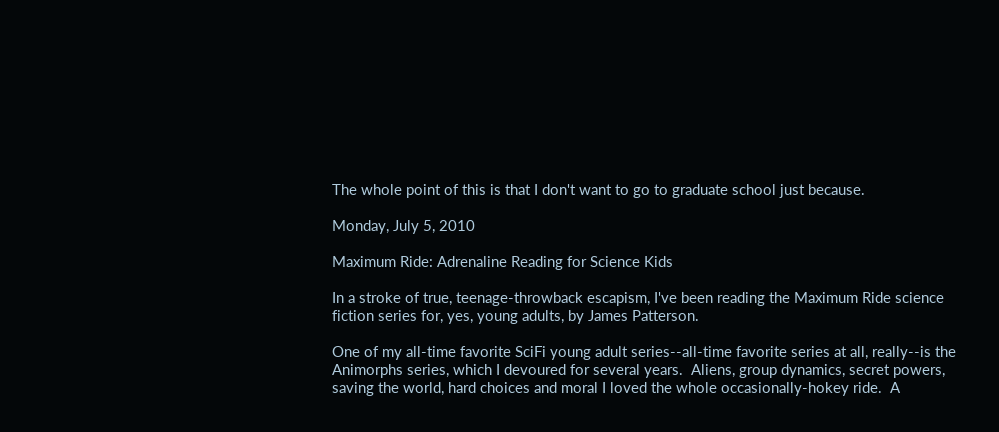The whole point of this is that I don't want to go to graduate school just because.

Monday, July 5, 2010

Maximum Ride: Adrenaline Reading for Science Kids

In a stroke of true, teenage-throwback escapism, I've been reading the Maximum Ride science fiction series for, yes, young adults, by James Patterson.

One of my all-time favorite SciFi young adult series--all-time favorite series at all, really--is the Animorphs series, which I devoured for several years.  Aliens, group dynamics, secret powers, saving the world, hard choices and moral I loved the whole occasionally-hokey ride.  A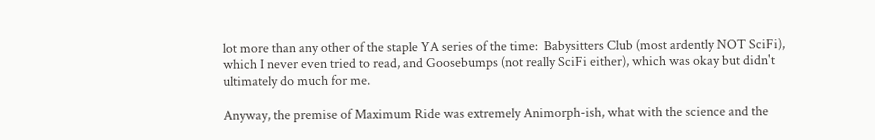lot more than any other of the staple YA series of the time:  Babysitters Club (most ardently NOT SciFi), which I never even tried to read, and Goosebumps (not really SciFi either), which was okay but didn't ultimately do much for me.

Anyway, the premise of Maximum Ride was extremely Animorph-ish, what with the science and the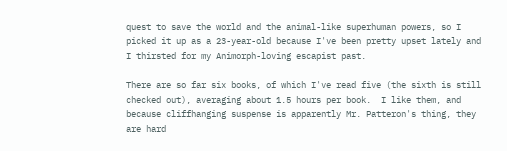quest to save the world and the animal-like superhuman powers, so I picked it up as a 23-year-old because I've been pretty upset lately and I thirsted for my Animorph-loving escapist past.

There are so far six books, of which I've read five (the sixth is still checked out), averaging about 1.5 hours per book.  I like them, and because cliffhanging suspense is apparently Mr. Patteron's thing, they are hard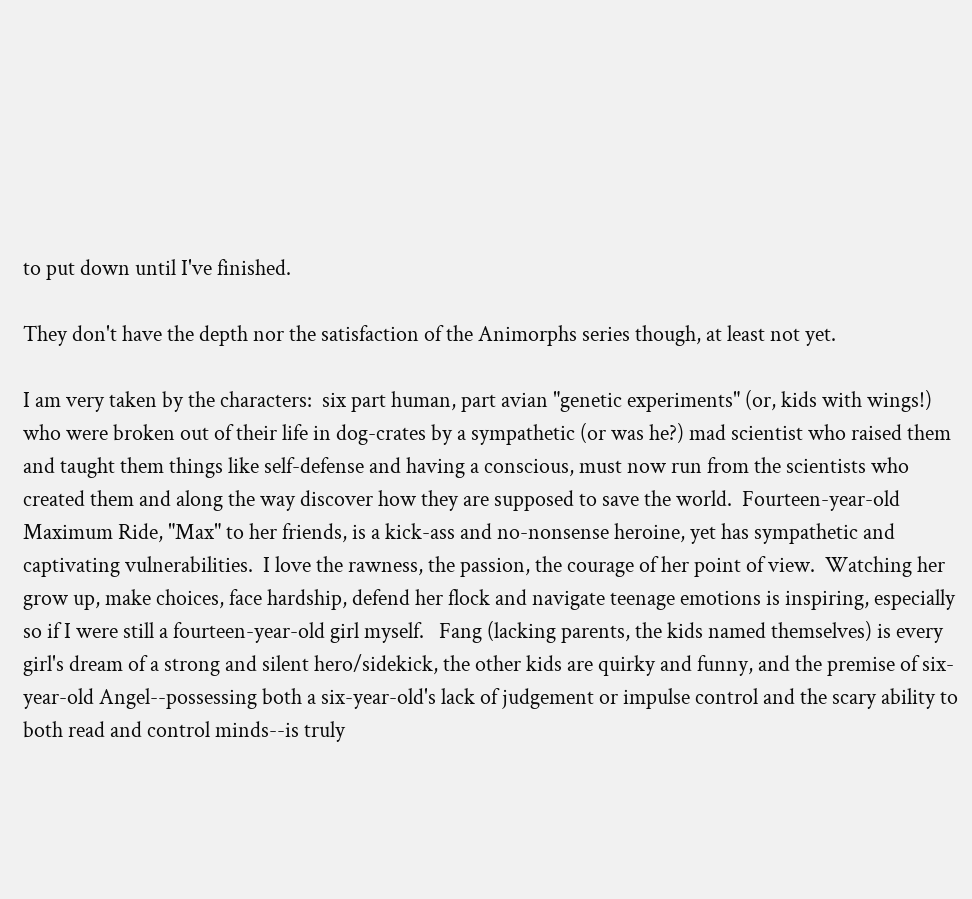to put down until I've finished.

They don't have the depth nor the satisfaction of the Animorphs series though, at least not yet.

I am very taken by the characters:  six part human, part avian "genetic experiments" (or, kids with wings!) who were broken out of their life in dog-crates by a sympathetic (or was he?) mad scientist who raised them and taught them things like self-defense and having a conscious, must now run from the scientists who created them and along the way discover how they are supposed to save the world.  Fourteen-year-old Maximum Ride, "Max" to her friends, is a kick-ass and no-nonsense heroine, yet has sympathetic and captivating vulnerabilities.  I love the rawness, the passion, the courage of her point of view.  Watching her grow up, make choices, face hardship, defend her flock and navigate teenage emotions is inspiring, especially so if I were still a fourteen-year-old girl myself.   Fang (lacking parents, the kids named themselves) is every girl's dream of a strong and silent hero/sidekick, the other kids are quirky and funny, and the premise of six-year-old Angel--possessing both a six-year-old's lack of judgement or impulse control and the scary ability to both read and control minds--is truly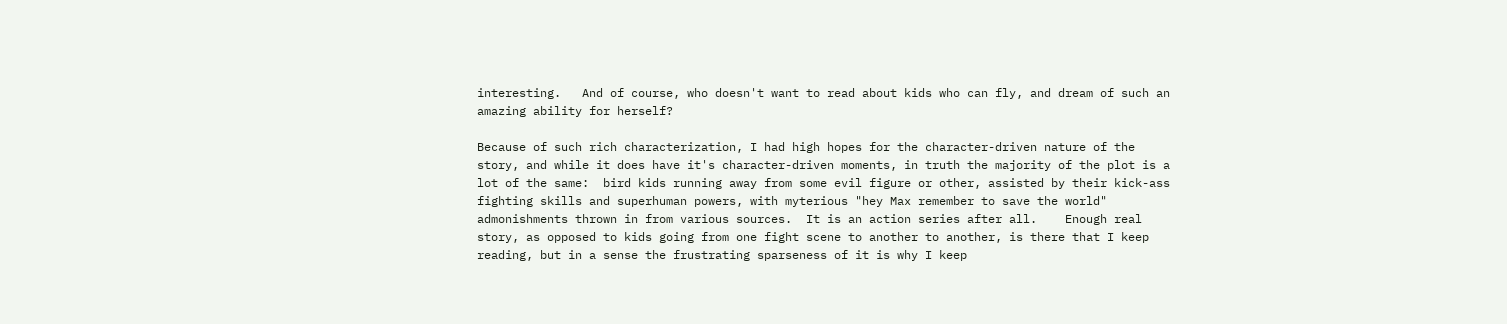interesting.   And of course, who doesn't want to read about kids who can fly, and dream of such an amazing ability for herself?

Because of such rich characterization, I had high hopes for the character-driven nature of the story, and while it does have it's character-driven moments, in truth the majority of the plot is a lot of the same:  bird kids running away from some evil figure or other, assisted by their kick-ass fighting skills and superhuman powers, with myterious "hey Max remember to save the world" admonishments thrown in from various sources.  It is an action series after all.    Enough real story, as opposed to kids going from one fight scene to another to another, is there that I keep reading, but in a sense the frustrating sparseness of it is why I keep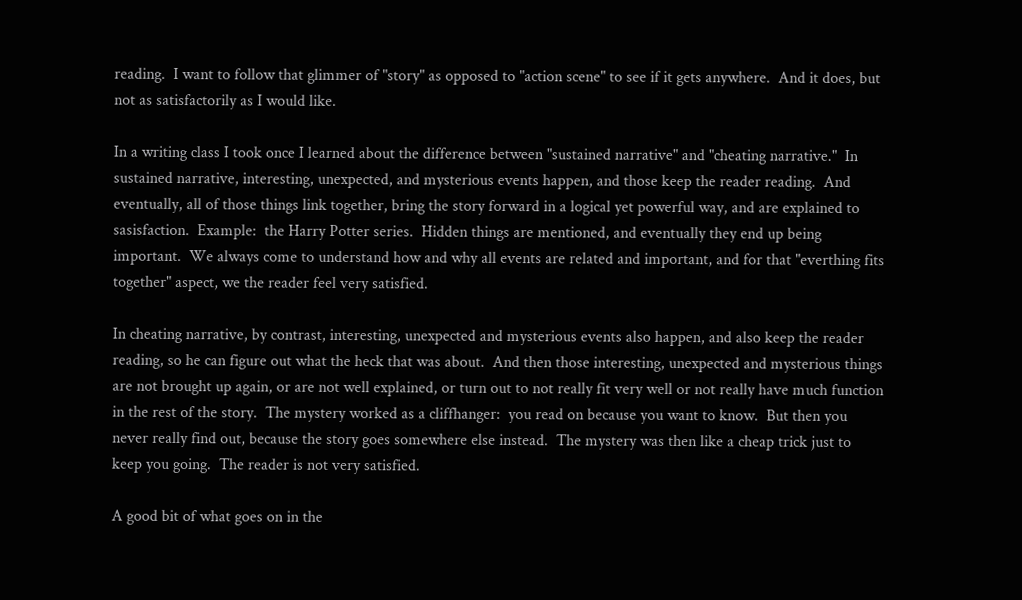reading.  I want to follow that glimmer of "story" as opposed to "action scene" to see if it gets anywhere.  And it does, but not as satisfactorily as I would like.

In a writing class I took once I learned about the difference between "sustained narrative" and "cheating narrative."  In sustained narrative, interesting, unexpected, and mysterious events happen, and those keep the reader reading.  And eventually, all of those things link together, bring the story forward in a logical yet powerful way, and are explained to sasisfaction.  Example:  the Harry Potter series.  Hidden things are mentioned, and eventually they end up being important.  We always come to understand how and why all events are related and important, and for that "everthing fits together" aspect, we the reader feel very satisfied.

In cheating narrative, by contrast, interesting, unexpected and mysterious events also happen, and also keep the reader reading, so he can figure out what the heck that was about.  And then those interesting, unexpected and mysterious things are not brought up again, or are not well explained, or turn out to not really fit very well or not really have much function in the rest of the story.  The mystery worked as a cliffhanger:  you read on because you want to know.  But then you never really find out, because the story goes somewhere else instead.  The mystery was then like a cheap trick just to keep you going.  The reader is not very satisfied.

A good bit of what goes on in the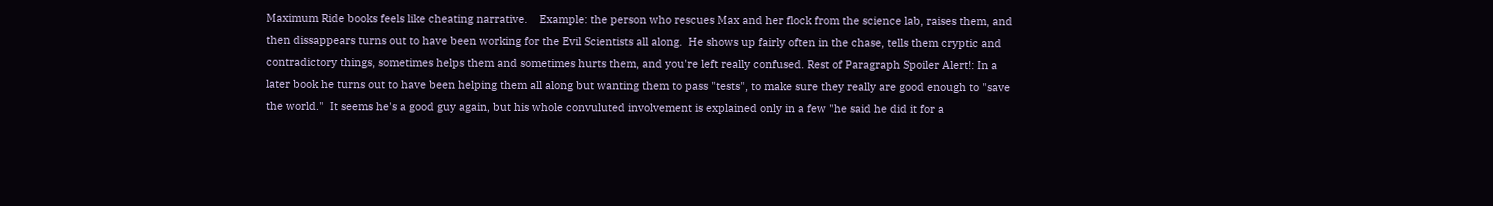Maximum Ride books feels like cheating narrative.    Example: the person who rescues Max and her flock from the science lab, raises them, and then dissappears turns out to have been working for the Evil Scientists all along.  He shows up fairly often in the chase, tells them cryptic and contradictory things, sometimes helps them and sometimes hurts them, and you're left really confused. Rest of Paragraph Spoiler Alert!: In a later book he turns out to have been helping them all along but wanting them to pass "tests", to make sure they really are good enough to "save the world."  It seems he's a good guy again, but his whole convuluted involvement is explained only in a few "he said he did it for a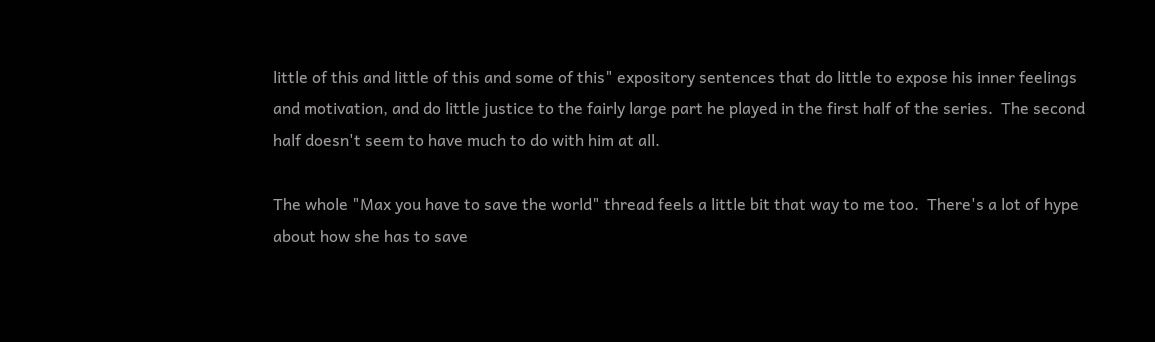little of this and little of this and some of this" expository sentences that do little to expose his inner feelings and motivation, and do little justice to the fairly large part he played in the first half of the series.  The second half doesn't seem to have much to do with him at all.

The whole "Max you have to save the world" thread feels a little bit that way to me too.  There's a lot of hype about how she has to save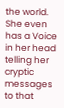the world.  She even has a Voice in her head telling her cryptic messages to that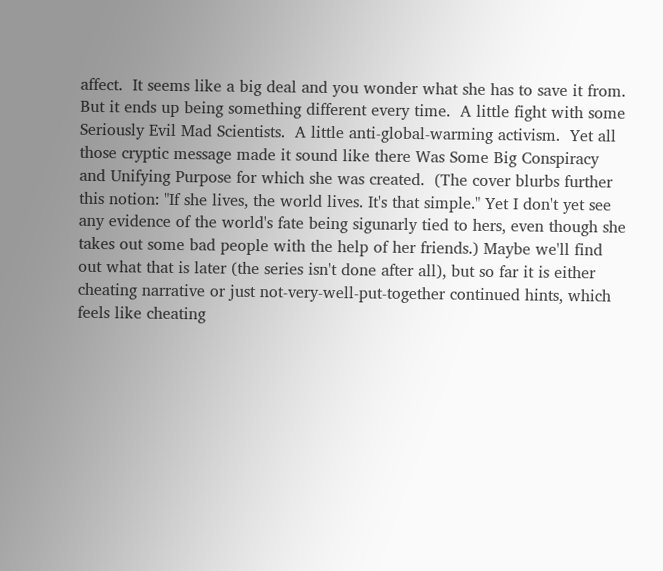affect.  It seems like a big deal and you wonder what she has to save it from.  But it ends up being something different every time.  A little fight with some Seriously Evil Mad Scientists.  A little anti-global-warming activism.  Yet all those cryptic message made it sound like there Was Some Big Conspiracy and Unifying Purpose for which she was created.  (The cover blurbs further this notion: "If she lives, the world lives. It's that simple." Yet I don't yet see any evidence of the world's fate being sigunarly tied to hers, even though she takes out some bad people with the help of her friends.) Maybe we'll find out what that is later (the series isn't done after all), but so far it is either cheating narrative or just not-very-well-put-together continued hints, which feels like cheating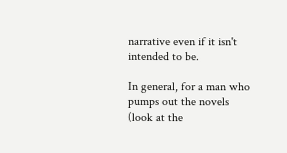narrative even if it isn't intended to be.

In general, for a man who pumps out the novels (look at the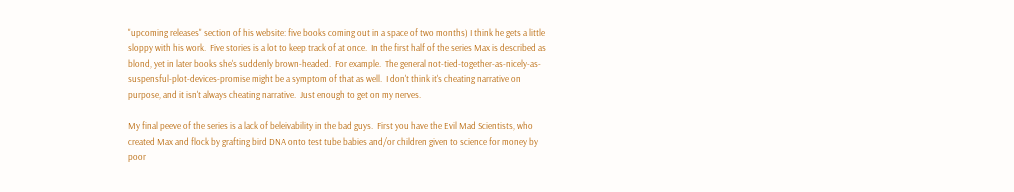"upcoming releases" section of his website: five books coming out in a space of two months) I think he gets a little sloppy with his work.  Five stories is a lot to keep track of at once.  In the first half of the series Max is described as blond, yet in later books she's suddenly brown-headed.  For example.  The general not-tied-together-as-nicely-as-suspensful-plot-devices-promise might be a symptom of that as well.  I don't think it's cheating narrative on purpose, and it isn't always cheating narrative.  Just enough to get on my nerves.

My final peeve of the series is a lack of beleivability in the bad guys.  First you have the Evil Mad Scientists, who created Max and flock by grafting bird DNA onto test tube babies and/or children given to science for money by poor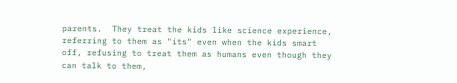parents.  They treat the kids like science experience, referring to them as "its" even when the kids smart off, refusing to treat them as humans even though they can talk to them,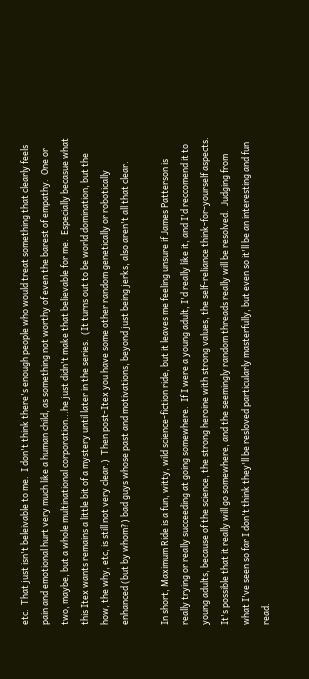etc.  That just isn't beleivable to me.  I don't think there's enough people who would treat something that clearly feels pain and emotional hurt very much like a human child, as something not worthy of even the barest of empathy.  One or two, maybe, but a whole multinational corporation...he just didn't make that believable for me.  Especially becasue what this Itex wants remains a little bit of a mystery until later in the series.  (It turns out to be world domination, but the how, the why, etc, is still not very clear.)  Then post-Itex you have some other random genetically or robotically enhanced (but by whom?) bad guys whose past and motivations, beyond just being jerks, also aren't all that clear.

In short, Maximum Ride is a fun, witty, wild science-fiction ride, but it leaves me feeling unsure if James Patterson is really trying or really succeeding at going somewhere.  If I were a young adult, I'd really like it, and I'd reccomend it to young adults, because of the science, the strong heroine with strong values, the self-reliance think-for-yourself aspects.  It's possible that it really will go somewhere, and the seemingly random threads really will be resolved.  Judging from what I've seen so far I don't think they'll be resloved particularly masterfully, but even so it'll be an interesting and fun read.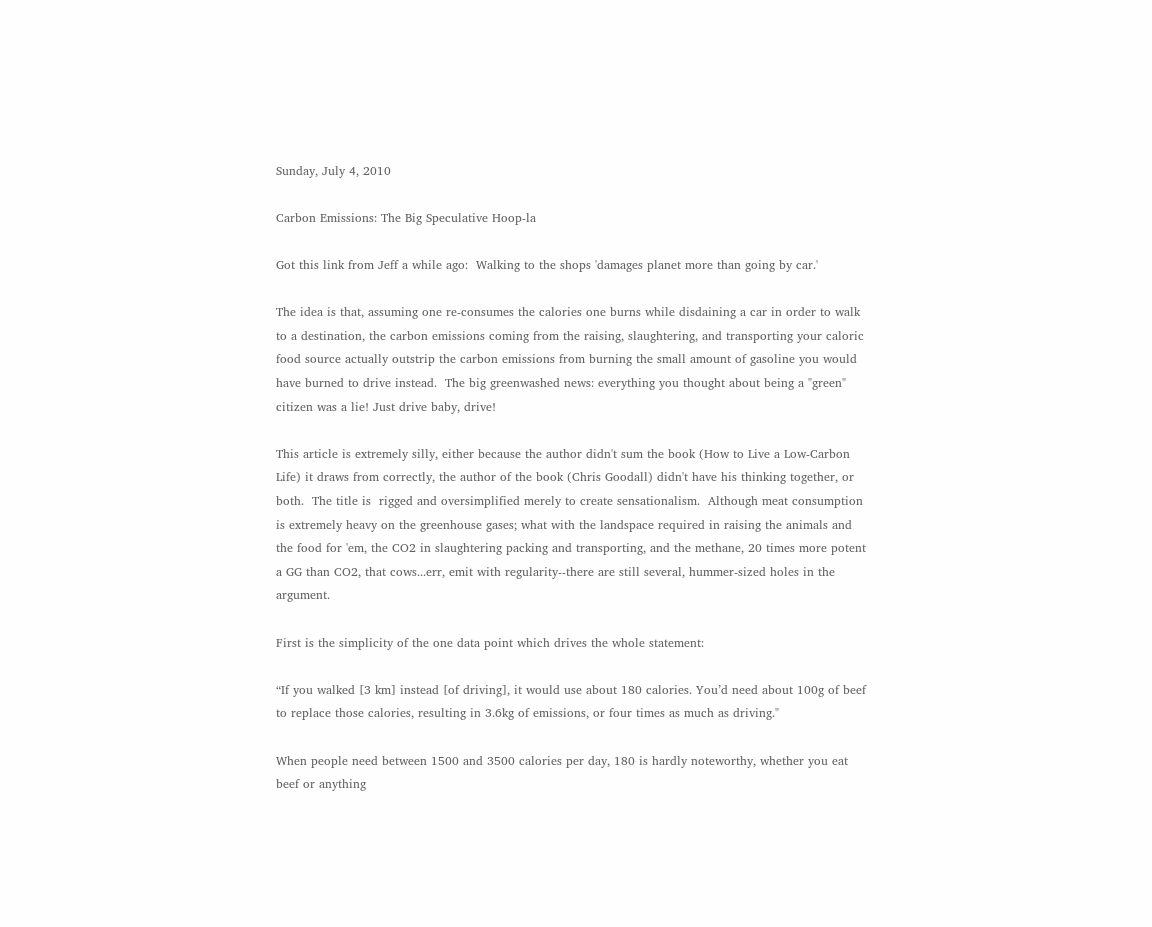Sunday, July 4, 2010

Carbon Emissions: The Big Speculative Hoop-la

Got this link from Jeff a while ago:  Walking to the shops 'damages planet more than going by car.'

The idea is that, assuming one re-consumes the calories one burns while disdaining a car in order to walk to a destination, the carbon emissions coming from the raising, slaughtering, and transporting your caloric food source actually outstrip the carbon emissions from burning the small amount of gasoline you would have burned to drive instead.  The big greenwashed news: everything you thought about being a "green" citizen was a lie! Just drive baby, drive!

This article is extremely silly, either because the author didn't sum the book (How to Live a Low-Carbon Life) it draws from correctly, the author of the book (Chris Goodall) didn't have his thinking together, or both.  The title is  rigged and oversimplified merely to create sensationalism.  Although meat consumption is extremely heavy on the greenhouse gases; what with the landspace required in raising the animals and the food for 'em, the CO2 in slaughtering packing and transporting, and the methane, 20 times more potent a GG than CO2, that cows...err, emit with regularity--there are still several, hummer-sized holes in the argument.

First is the simplicity of the one data point which drives the whole statement:

“If you walked [3 km] instead [of driving], it would use about 180 calories. You’d need about 100g of beef to replace those calories, resulting in 3.6kg of emissions, or four times as much as driving."

When people need between 1500 and 3500 calories per day, 180 is hardly noteworthy, whether you eat beef or anything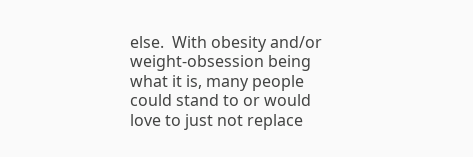else.  With obesity and/or weight-obsession being what it is, many people could stand to or would love to just not replace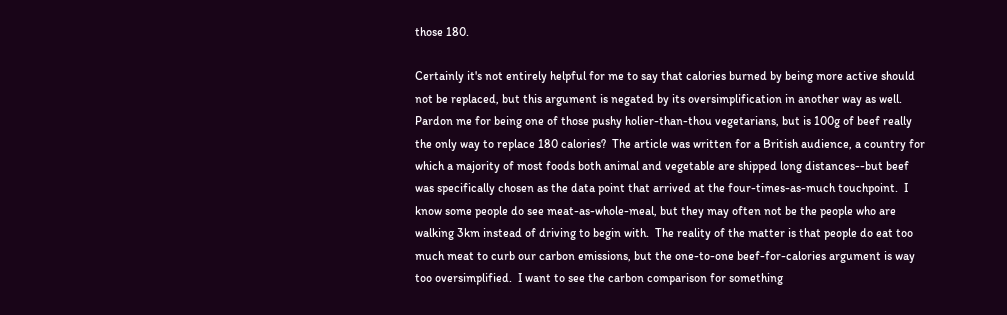those 180.

Certainly it's not entirely helpful for me to say that calories burned by being more active should not be replaced, but this argument is negated by its oversimplification in another way as well.  Pardon me for being one of those pushy holier-than-thou vegetarians, but is 100g of beef really the only way to replace 180 calories?  The article was written for a British audience, a country for which a majority of most foods both animal and vegetable are shipped long distances--but beef was specifically chosen as the data point that arrived at the four-times-as-much touchpoint.  I know some people do see meat-as-whole-meal, but they may often not be the people who are walking 3km instead of driving to begin with.  The reality of the matter is that people do eat too much meat to curb our carbon emissions, but the one-to-one beef-for-calories argument is way too oversimplified.  I want to see the carbon comparison for something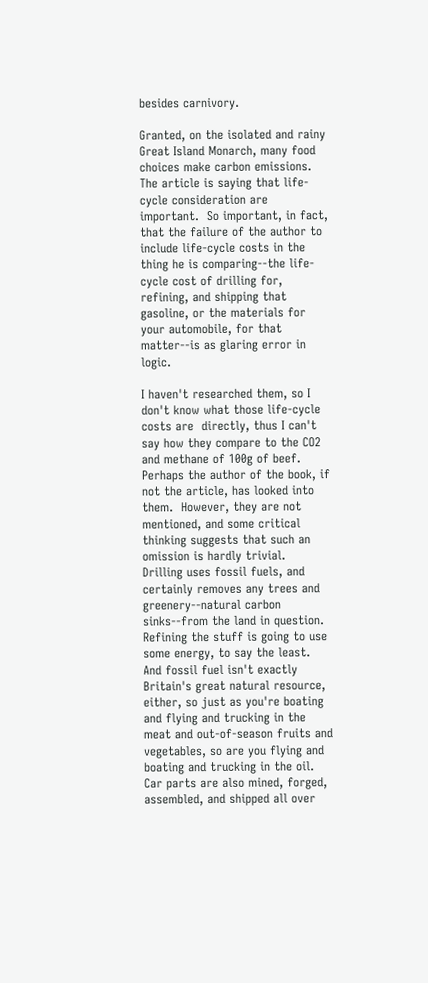besides carnivory.

Granted, on the isolated and rainy Great Island Monarch, many food choices make carbon emissions.  The article is saying that life-cycle consideration are important.  So important, in fact, that the failure of the author to include life-cycle costs in the thing he is comparing--the life-cycle cost of drilling for, refining, and shipping that gasoline, or the materials for your automobile, for that matter--is as glaring error in logic.

I haven't researched them, so I don't know what those life-cycle costs are  directly, thus I can't say how they compare to the CO2 and methane of 100g of beef.  Perhaps the author of the book, if not the article, has looked into them.  However, they are not mentioned, and some critical thinking suggests that such an omission is hardly trivial.  Drilling uses fossil fuels, and certainly removes any trees and greenery--natural carbon sinks--from the land in question.  Refining the stuff is going to use some energy, to say the least.  And fossil fuel isn't exactly Britain's great natural resource, either, so just as you're boating and flying and trucking in the meat and out-of-season fruits and vegetables, so are you flying and boating and trucking in the oil.   Car parts are also mined, forged, assembled, and shipped all over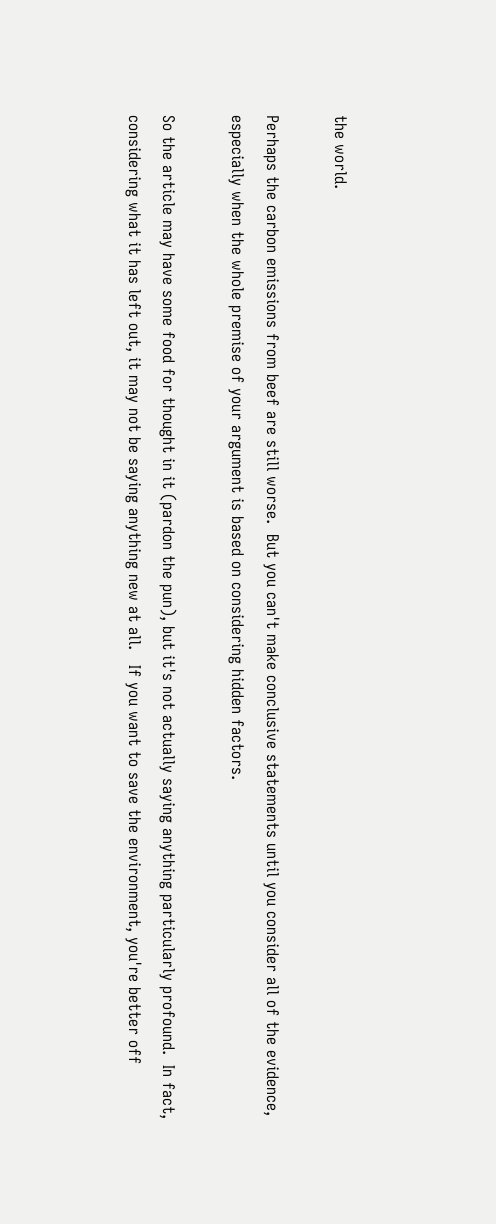the world.

Perhaps the carbon emissions from beef are still worse.  But you can't make conclusive statements until you consider all of the evidence, especially when the whole premise of your argument is based on considering hidden factors.

So the article may have some food for thought in it (pardon the pun), but it's not actually saying anything particularly profound.  In fact, considering what it has left out, it may not be saying anything new at all.   If you want to save the environment, you're better off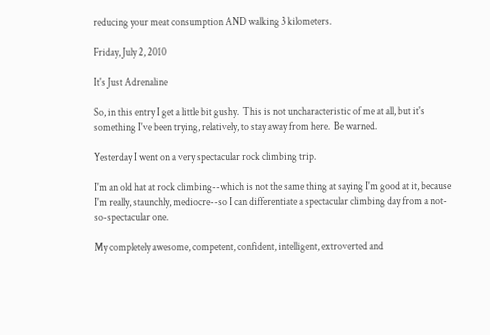reducing your meat consumption AND walking 3 kilometers.

Friday, July 2, 2010

It's Just Adrenaline

So, in this entry I get a little bit gushy.  This is not uncharacteristic of me at all, but it's something I've been trying, relatively, to stay away from here.  Be warned.

Yesterday I went on a very spectacular rock climbing trip.

I'm an old hat at rock climbing--which is not the same thing at saying I'm good at it, because I'm really, staunchly, mediocre--so I can differentiate a spectacular climbing day from a not-so-spectacular one.

My completely awesome, competent, confident, intelligent, extroverted and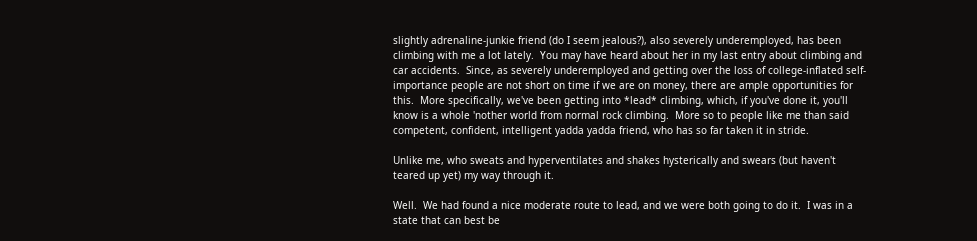slightly adrenaline-junkie friend (do I seem jealous?), also severely underemployed, has been climbing with me a lot lately.  You may have heard about her in my last entry about climbing and car accidents.  Since, as severely underemployed and getting over the loss of college-inflated self-importance people are not short on time if we are on money, there are ample opportunities for this.  More specifically, we've been getting into *lead* climbing, which, if you've done it, you'll know is a whole 'nother world from normal rock climbing.  More so to people like me than said competent, confident, intelligent yadda yadda friend, who has so far taken it in stride.

Unlike me, who sweats and hyperventilates and shakes hysterically and swears (but haven't teared up yet) my way through it.

Well.  We had found a nice moderate route to lead, and we were both going to do it.  I was in a state that can best be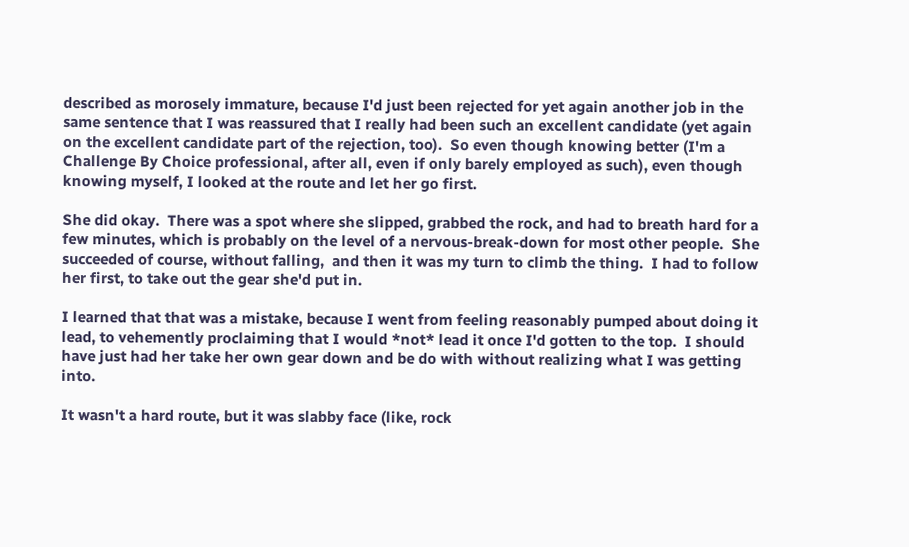described as morosely immature, because I'd just been rejected for yet again another job in the same sentence that I was reassured that I really had been such an excellent candidate (yet again on the excellent candidate part of the rejection, too).  So even though knowing better (I'm a Challenge By Choice professional, after all, even if only barely employed as such), even though knowing myself, I looked at the route and let her go first.

She did okay.  There was a spot where she slipped, grabbed the rock, and had to breath hard for a few minutes, which is probably on the level of a nervous-break-down for most other people.  She succeeded of course, without falling,  and then it was my turn to climb the thing.  I had to follow her first, to take out the gear she'd put in.

I learned that that was a mistake, because I went from feeling reasonably pumped about doing it lead, to vehemently proclaiming that I would *not* lead it once I'd gotten to the top.  I should have just had her take her own gear down and be do with without realizing what I was getting into.

It wasn't a hard route, but it was slabby face (like, rock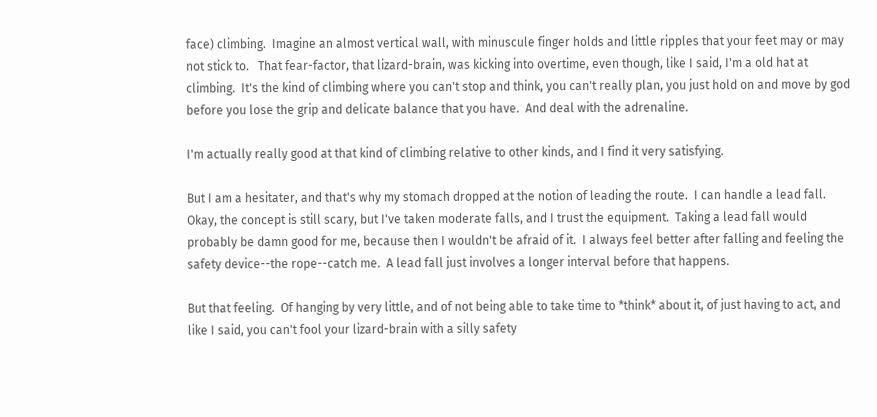face) climbing.  Imagine an almost vertical wall, with minuscule finger holds and little ripples that your feet may or may not stick to.   That fear-factor, that lizard-brain, was kicking into overtime, even though, like I said, I'm a old hat at climbing.  It's the kind of climbing where you can't stop and think, you can't really plan, you just hold on and move by god before you lose the grip and delicate balance that you have.  And deal with the adrenaline.

I'm actually really good at that kind of climbing relative to other kinds, and I find it very satisfying.

But I am a hesitater, and that's why my stomach dropped at the notion of leading the route.  I can handle a lead fall.  Okay, the concept is still scary, but I've taken moderate falls, and I trust the equipment.  Taking a lead fall would probably be damn good for me, because then I wouldn't be afraid of it.  I always feel better after falling and feeling the safety device--the rope--catch me.  A lead fall just involves a longer interval before that happens.

But that feeling.  Of hanging by very little, and of not being able to take time to *think* about it, of just having to act, and like I said, you can't fool your lizard-brain with a silly safety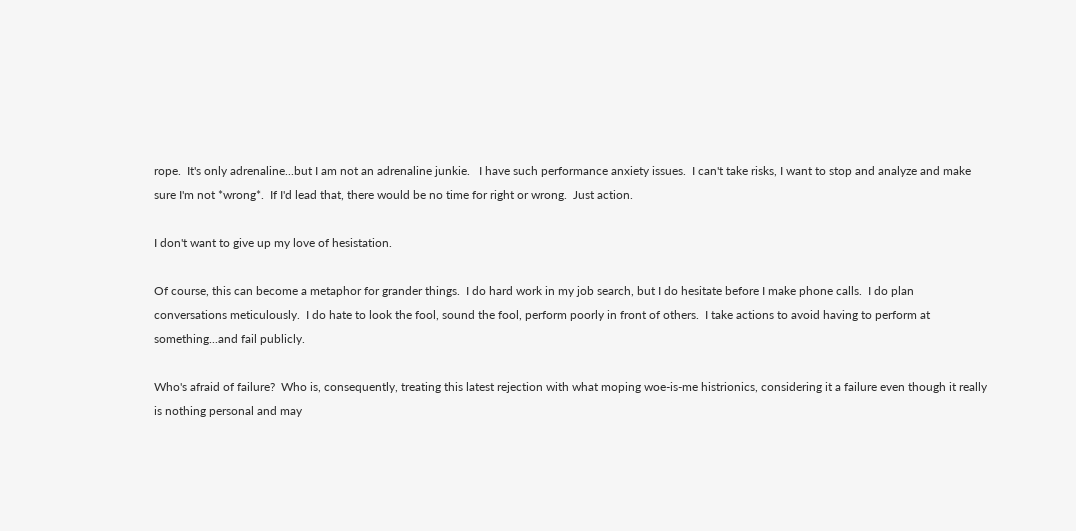rope.  It's only adrenaline...but I am not an adrenaline junkie.   I have such performance anxiety issues.  I can't take risks, I want to stop and analyze and make sure I'm not *wrong*.  If I'd lead that, there would be no time for right or wrong.  Just action.

I don't want to give up my love of hesistation.

Of course, this can become a metaphor for grander things.  I do hard work in my job search, but I do hesitate before I make phone calls.  I do plan conversations meticulously.  I do hate to look the fool, sound the fool, perform poorly in front of others.  I take actions to avoid having to perform at something...and fail publicly.

Who's afraid of failure?  Who is, consequently, treating this latest rejection with what moping woe-is-me histrionics, considering it a failure even though it really is nothing personal and may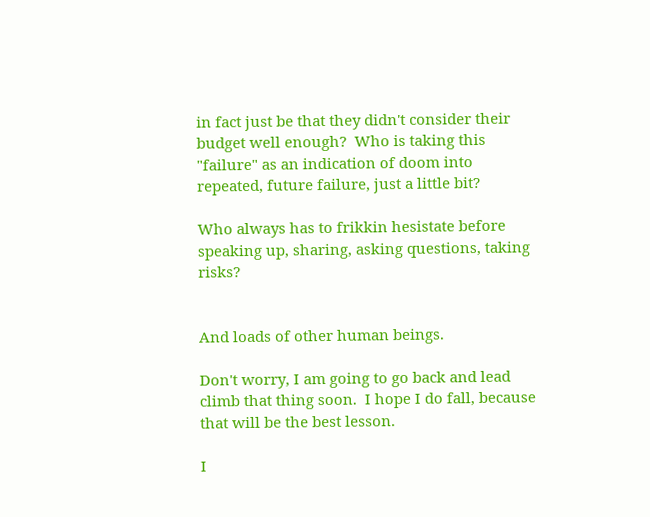in fact just be that they didn't consider their budget well enough?  Who is taking this "failure" as an indication of doom into repeated, future failure, just a little bit?

Who always has to frikkin hesistate before speaking up, sharing, asking questions, taking risks?


And loads of other human beings.

Don't worry, I am going to go back and lead climb that thing soon.  I hope I do fall, because that will be the best lesson.

I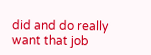did and do really want that job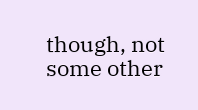though, not some other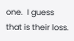one.  I guess that is their loss.